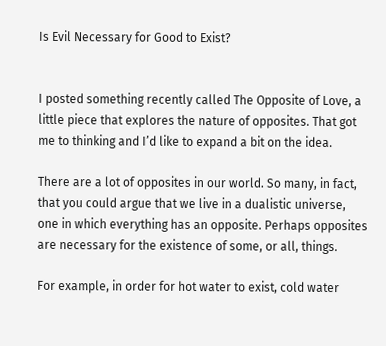Is Evil Necessary for Good to Exist?


I posted something recently called The Opposite of Love, a little piece that explores the nature of opposites. That got me to thinking and I’d like to expand a bit on the idea.

There are a lot of opposites in our world. So many, in fact, that you could argue that we live in a dualistic universe, one in which everything has an opposite. Perhaps opposites are necessary for the existence of some, or all, things.

For example, in order for hot water to exist, cold water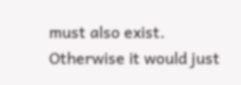must also exist. Otherwise it would just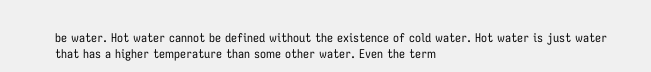be water. Hot water cannot be defined without the existence of cold water. Hot water is just water that has a higher temperature than some other water. Even the term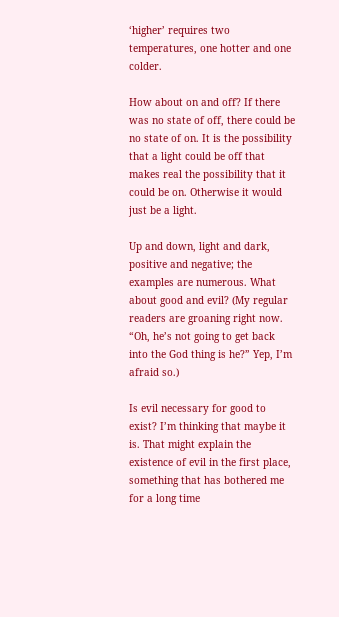‘higher’ requires two temperatures, one hotter and one colder.

How about on and off? If there was no state of off, there could be no state of on. It is the possibility that a light could be off that makes real the possibility that it could be on. Otherwise it would just be a light.

Up and down, light and dark, positive and negative; the examples are numerous. What about good and evil? (My regular readers are groaning right now. “Oh, he’s not going to get back into the God thing is he?” Yep, I’m afraid so.)

Is evil necessary for good to exist? I’m thinking that maybe it is. That might explain the existence of evil in the first place, something that has bothered me for a long time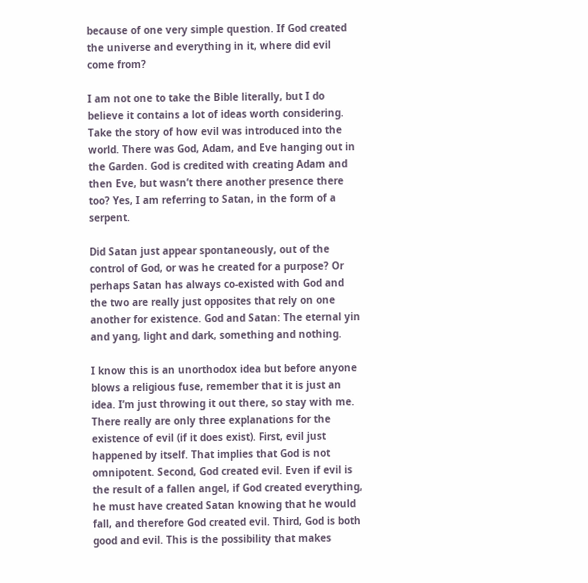because of one very simple question. If God created the universe and everything in it, where did evil come from?

I am not one to take the Bible literally, but I do believe it contains a lot of ideas worth considering. Take the story of how evil was introduced into the world. There was God, Adam, and Eve hanging out in the Garden. God is credited with creating Adam and then Eve, but wasn’t there another presence there too? Yes, I am referring to Satan, in the form of a serpent.

Did Satan just appear spontaneously, out of the control of God, or was he created for a purpose? Or perhaps Satan has always co-existed with God and the two are really just opposites that rely on one another for existence. God and Satan: The eternal yin and yang, light and dark, something and nothing.

I know this is an unorthodox idea but before anyone blows a religious fuse, remember that it is just an idea. I’m just throwing it out there, so stay with me. There really are only three explanations for the existence of evil (if it does exist). First, evil just happened by itself. That implies that God is not omnipotent. Second, God created evil. Even if evil is the result of a fallen angel, if God created everything, he must have created Satan knowing that he would fall, and therefore God created evil. Third, God is both good and evil. This is the possibility that makes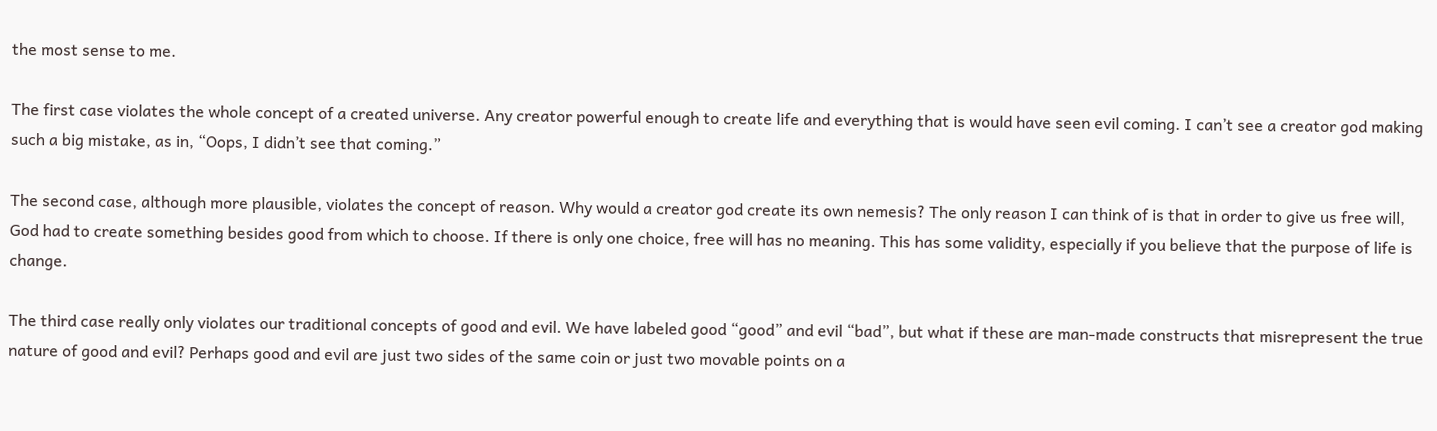the most sense to me.

The first case violates the whole concept of a created universe. Any creator powerful enough to create life and everything that is would have seen evil coming. I can’t see a creator god making such a big mistake, as in, “Oops, I didn’t see that coming.”

The second case, although more plausible, violates the concept of reason. Why would a creator god create its own nemesis? The only reason I can think of is that in order to give us free will, God had to create something besides good from which to choose. If there is only one choice, free will has no meaning. This has some validity, especially if you believe that the purpose of life is change.

The third case really only violates our traditional concepts of good and evil. We have labeled good “good” and evil “bad”, but what if these are man-made constructs that misrepresent the true nature of good and evil? Perhaps good and evil are just two sides of the same coin or just two movable points on a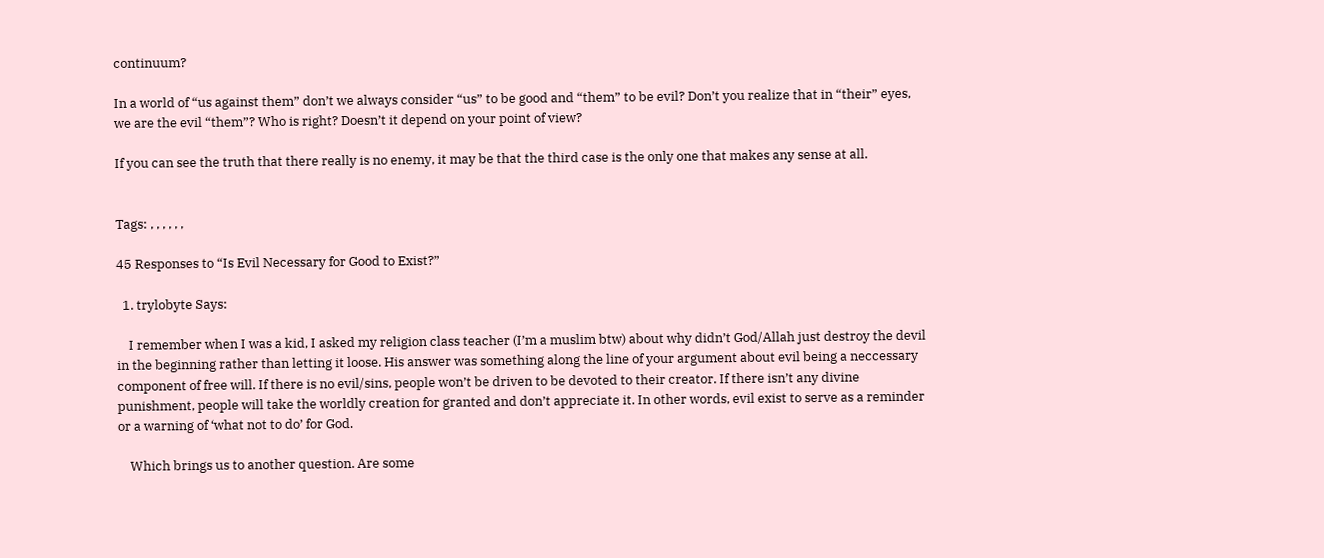continuum?

In a world of “us against them” don’t we always consider “us” to be good and “them” to be evil? Don’t you realize that in “their” eyes, we are the evil “them”? Who is right? Doesn’t it depend on your point of view?

If you can see the truth that there really is no enemy, it may be that the third case is the only one that makes any sense at all.


Tags: , , , , , ,

45 Responses to “Is Evil Necessary for Good to Exist?”

  1. trylobyte Says:

    I remember when I was a kid, I asked my religion class teacher (I’m a muslim btw) about why didn’t God/Allah just destroy the devil in the beginning rather than letting it loose. His answer was something along the line of your argument about evil being a neccessary component of free will. If there is no evil/sins, people won’t be driven to be devoted to their creator. If there isn’t any divine punishment, people will take the worldly creation for granted and don’t appreciate it. In other words, evil exist to serve as a reminder or a warning of ‘what not to do’ for God.

    Which brings us to another question. Are some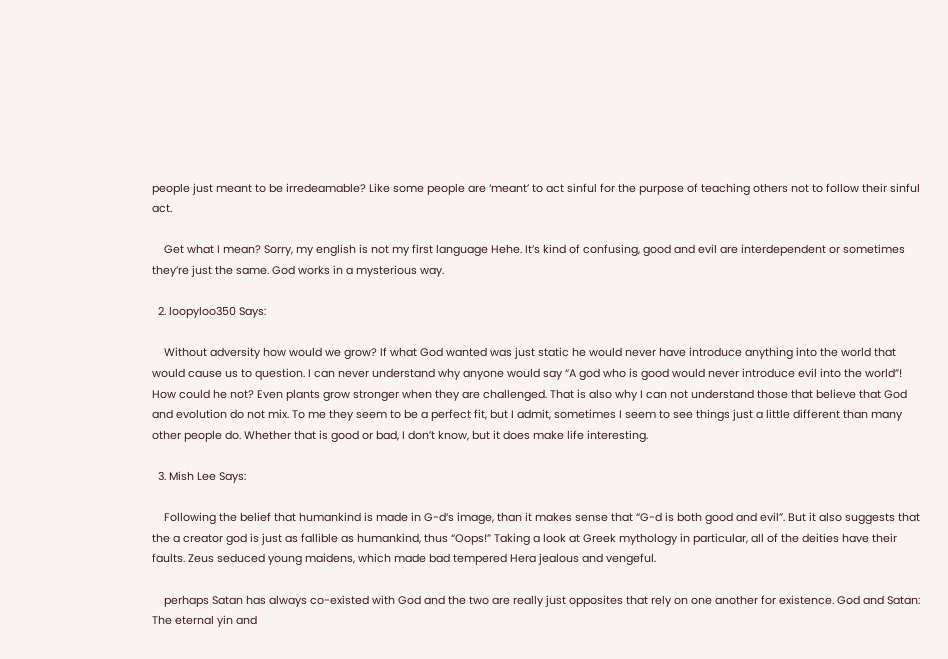people just meant to be irredeamable? Like some people are ‘meant’ to act sinful for the purpose of teaching others not to follow their sinful act.

    Get what I mean? Sorry, my english is not my first language Hehe. It’s kind of confusing, good and evil are interdependent or sometimes they’re just the same. God works in a mysterious way.

  2. loopyloo350 Says:

    Without adversity how would we grow? If what God wanted was just static he would never have introduce anything into the world that would cause us to question. I can never understand why anyone would say “A god who is good would never introduce evil into the world”! How could he not? Even plants grow stronger when they are challenged. That is also why I can not understand those that believe that God and evolution do not mix. To me they seem to be a perfect fit, but I admit, sometimes I seem to see things just a little different than many other people do. Whether that is good or bad, I don’t know, but it does make life interesting.

  3. Mish Lee Says:

    Following the belief that humankind is made in G-d’s image, than it makes sense that “G-d is both good and evil”. But it also suggests that the a creator god is just as fallible as humankind, thus “Oops!” Taking a look at Greek mythology in particular, all of the deities have their faults. Zeus seduced young maidens, which made bad tempered Hera jealous and vengeful.

    perhaps Satan has always co-existed with God and the two are really just opposites that rely on one another for existence. God and Satan: The eternal yin and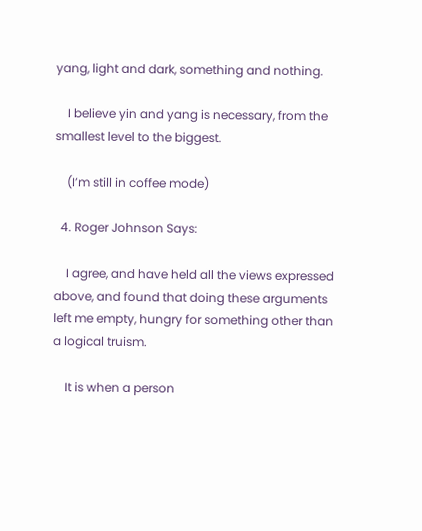yang, light and dark, something and nothing.

    I believe yin and yang is necessary, from the smallest level to the biggest.

    (I’m still in coffee mode)

  4. Roger Johnson Says:

    I agree, and have held all the views expressed above, and found that doing these arguments left me empty, hungry for something other than a logical truism.

    It is when a person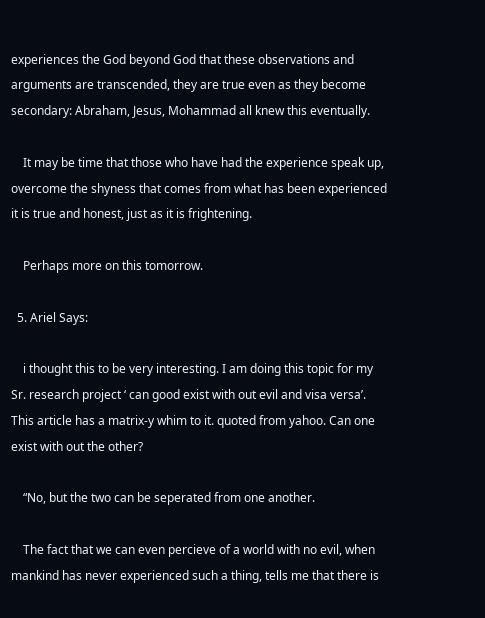experiences the God beyond God that these observations and arguments are transcended, they are true even as they become secondary: Abraham, Jesus, Mohammad all knew this eventually.

    It may be time that those who have had the experience speak up, overcome the shyness that comes from what has been experienced it is true and honest, just as it is frightening.

    Perhaps more on this tomorrow.

  5. Ariel Says:

    i thought this to be very interesting. I am doing this topic for my Sr. research project ‘ can good exist with out evil and visa versa’. This article has a matrix-y whim to it. quoted from yahoo. Can one exist with out the other?

    “No, but the two can be seperated from one another.

    The fact that we can even percieve of a world with no evil, when mankind has never experienced such a thing, tells me that there is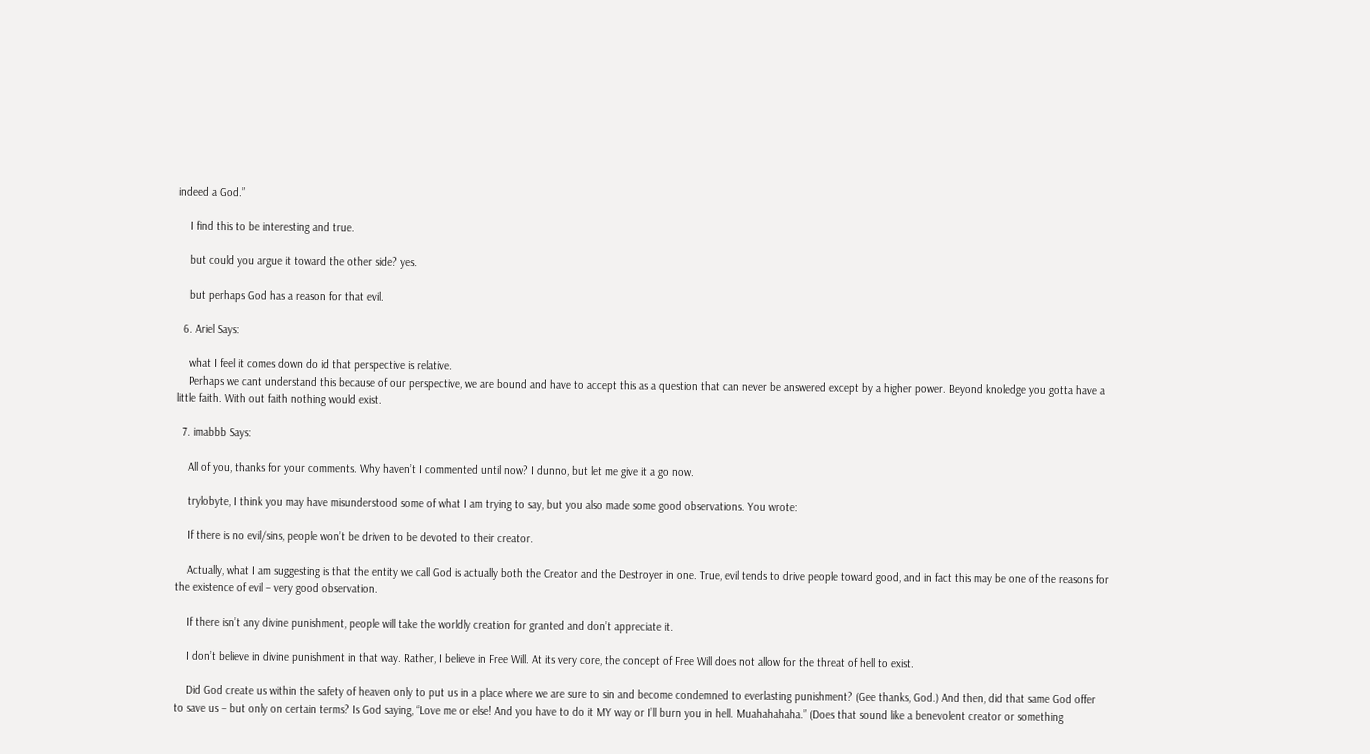indeed a God.”

    I find this to be interesting and true.

    but could you argue it toward the other side? yes.

    but perhaps God has a reason for that evil.

  6. Ariel Says:

    what I feel it comes down do id that perspective is relative.
    Perhaps we cant understand this because of our perspective, we are bound and have to accept this as a question that can never be answered except by a higher power. Beyond knoledge you gotta have a little faith. With out faith nothing would exist.

  7. imabbb Says:

    All of you, thanks for your comments. Why haven’t I commented until now? I dunno, but let me give it a go now.

    trylobyte, I think you may have misunderstood some of what I am trying to say, but you also made some good observations. You wrote:

    If there is no evil/sins, people won’t be driven to be devoted to their creator.

    Actually, what I am suggesting is that the entity we call God is actually both the Creator and the Destroyer in one. True, evil tends to drive people toward good, and in fact this may be one of the reasons for the existence of evil – very good observation.

    If there isn’t any divine punishment, people will take the worldly creation for granted and don’t appreciate it.

    I don’t believe in divine punishment in that way. Rather, I believe in Free Will. At its very core, the concept of Free Will does not allow for the threat of hell to exist.

    Did God create us within the safety of heaven only to put us in a place where we are sure to sin and become condemned to everlasting punishment? (Gee thanks, God.) And then, did that same God offer to save us – but only on certain terms? Is God saying, “Love me or else! And you have to do it MY way or I’ll burn you in hell. Muahahahaha.” (Does that sound like a benevolent creator or something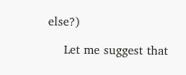else?)

    Let me suggest that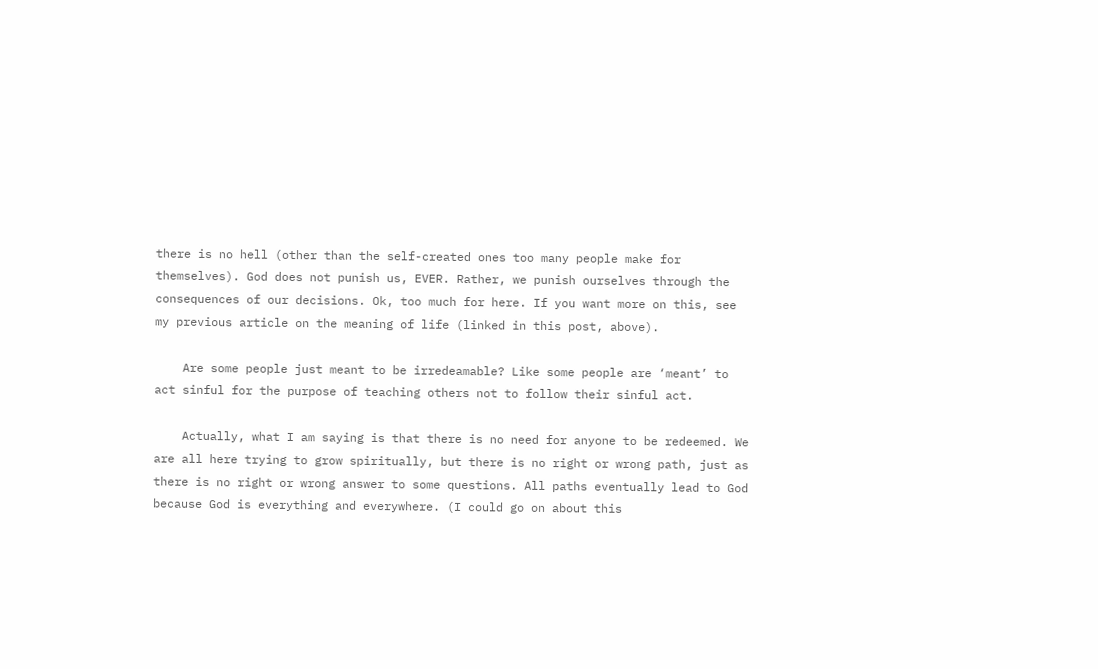there is no hell (other than the self-created ones too many people make for themselves). God does not punish us, EVER. Rather, we punish ourselves through the consequences of our decisions. Ok, too much for here. If you want more on this, see my previous article on the meaning of life (linked in this post, above).

    Are some people just meant to be irredeamable? Like some people are ‘meant’ to act sinful for the purpose of teaching others not to follow their sinful act.

    Actually, what I am saying is that there is no need for anyone to be redeemed. We are all here trying to grow spiritually, but there is no right or wrong path, just as there is no right or wrong answer to some questions. All paths eventually lead to God because God is everything and everywhere. (I could go on about this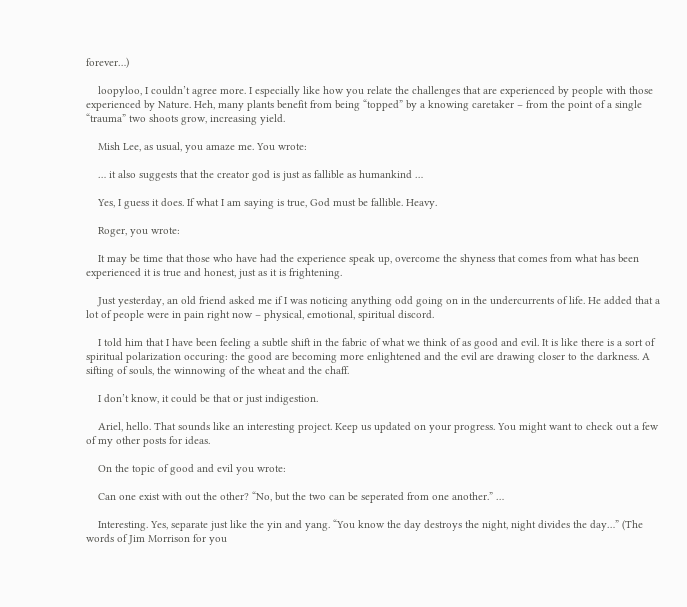forever…)

    loopyloo, I couldn’t agree more. I especially like how you relate the challenges that are experienced by people with those experienced by Nature. Heh, many plants benefit from being “topped” by a knowing caretaker – from the point of a single “trauma” two shoots grow, increasing yield.

    Mish Lee, as usual, you amaze me. You wrote:

    … it also suggests that the creator god is just as fallible as humankind …

    Yes, I guess it does. If what I am saying is true, God must be fallible. Heavy.

    Roger, you wrote:

    It may be time that those who have had the experience speak up, overcome the shyness that comes from what has been experienced it is true and honest, just as it is frightening.

    Just yesterday, an old friend asked me if I was noticing anything odd going on in the undercurrents of life. He added that a lot of people were in pain right now – physical, emotional, spiritual discord.

    I told him that I have been feeling a subtle shift in the fabric of what we think of as good and evil. It is like there is a sort of spiritual polarization occuring: the good are becoming more enlightened and the evil are drawing closer to the darkness. A sifting of souls, the winnowing of the wheat and the chaff.

    I don’t know, it could be that or just indigestion.

    Ariel, hello. That sounds like an interesting project. Keep us updated on your progress. You might want to check out a few of my other posts for ideas.

    On the topic of good and evil you wrote:

    Can one exist with out the other? “No, but the two can be seperated from one another.” …

    Interesting. Yes, separate just like the yin and yang. “You know the day destroys the night, night divides the day…” (The words of Jim Morrison for you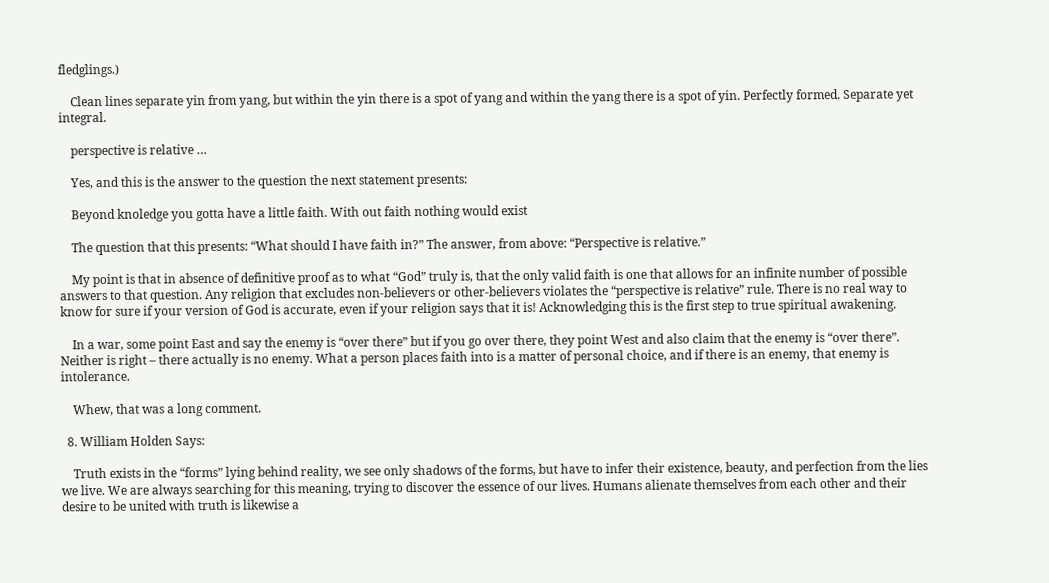fledglings.)

    Clean lines separate yin from yang, but within the yin there is a spot of yang and within the yang there is a spot of yin. Perfectly formed. Separate yet integral.

    perspective is relative …

    Yes, and this is the answer to the question the next statement presents:

    Beyond knoledge you gotta have a little faith. With out faith nothing would exist

    The question that this presents: “What should I have faith in?” The answer, from above: “Perspective is relative.”

    My point is that in absence of definitive proof as to what “God” truly is, that the only valid faith is one that allows for an infinite number of possible answers to that question. Any religion that excludes non-believers or other-believers violates the “perspective is relative” rule. There is no real way to know for sure if your version of God is accurate, even if your religion says that it is! Acknowledging this is the first step to true spiritual awakening.

    In a war, some point East and say the enemy is “over there” but if you go over there, they point West and also claim that the enemy is “over there”. Neither is right – there actually is no enemy. What a person places faith into is a matter of personal choice, and if there is an enemy, that enemy is intolerance.

    Whew, that was a long comment.

  8. William Holden Says:

    Truth exists in the “forms” lying behind reality, we see only shadows of the forms, but have to infer their existence, beauty, and perfection from the lies we live. We are always searching for this meaning, trying to discover the essence of our lives. Humans alienate themselves from each other and their desire to be united with truth is likewise a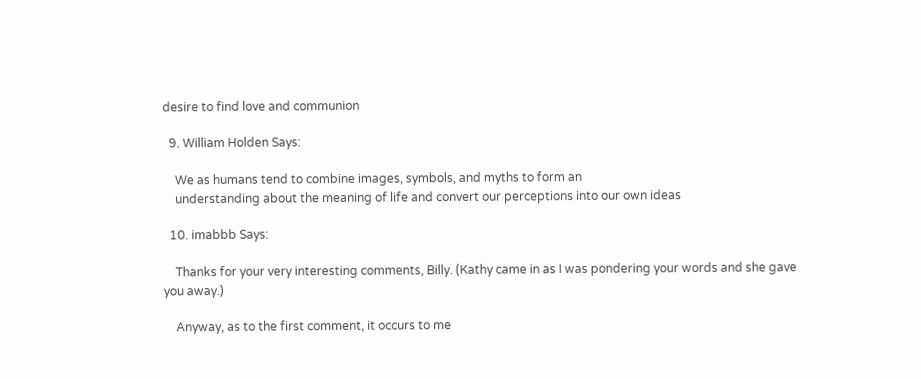desire to find love and communion

  9. William Holden Says:

    We as humans tend to combine images, symbols, and myths to form an
    understanding about the meaning of life and convert our perceptions into our own ideas

  10. imabbb Says:

    Thanks for your very interesting comments, Billy. (Kathy came in as I was pondering your words and she gave you away.)

    Anyway, as to the first comment, it occurs to me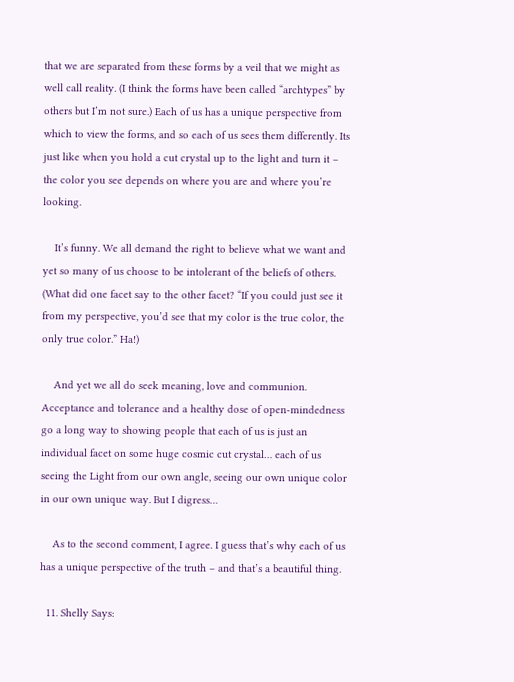that we are separated from these forms by a veil that we might as well call reality. (I think the forms have been called “archtypes” by others but I’m not sure.) Each of us has a unique perspective from which to view the forms, and so each of us sees them differently. Its just like when you hold a cut crystal up to the light and turn it – the color you see depends on where you are and where you’re looking.

    It’s funny. We all demand the right to believe what we want and yet so many of us choose to be intolerant of the beliefs of others. (What did one facet say to the other facet? “If you could just see it from my perspective, you’d see that my color is the true color, the only true color.” Ha!)

    And yet we all do seek meaning, love and communion. Acceptance and tolerance and a healthy dose of open-mindedness go a long way to showing people that each of us is just an individual facet on some huge cosmic cut crystal… each of us seeing the Light from our own angle, seeing our own unique color in our own unique way. But I digress…

    As to the second comment, I agree. I guess that’s why each of us has a unique perspective of the truth – and that’s a beautiful thing.

  11. Shelly Says: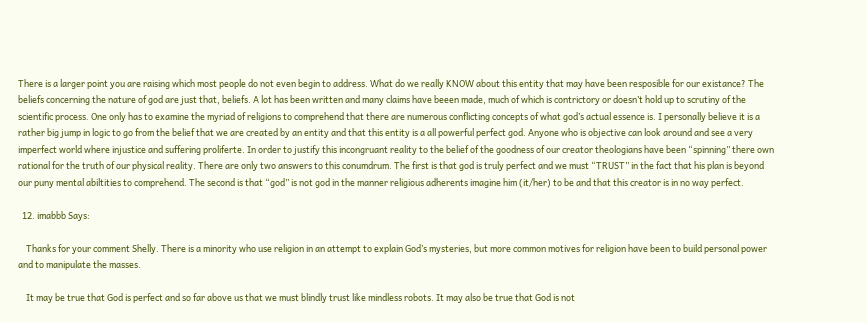There is a larger point you are raising which most people do not even begin to address. What do we really KNOW about this entity that may have been resposible for our existance? The beliefs concerning the nature of god are just that, beliefs. A lot has been written and many claims have beeen made, much of which is contrictory or doesn’t hold up to scrutiny of the scientific process. One only has to examine the myriad of religions to comprehend that there are numerous conflicting concepts of what god’s actual essence is. I personally believe it is a rather big jump in logic to go from the belief that we are created by an entity and that this entity is a all powerful perfect god. Anyone who is objective can look around and see a very imperfect world where injustice and suffering proliferte. In order to justify this incongruant reality to the belief of the goodness of our creator theologians have been “spinning” there own rational for the truth of our physical reality. There are only two answers to this conumdrum. The first is that god is truly perfect and we must “TRUST” in the fact that his plan is beyond our puny mental abiltities to comprehend. The second is that “god” is not god in the manner religious adherents imagine him (it/her) to be and that this creator is in no way perfect.

  12. imabbb Says:

    Thanks for your comment Shelly. There is a minority who use religion in an attempt to explain God’s mysteries, but more common motives for religion have been to build personal power and to manipulate the masses.

    It may be true that God is perfect and so far above us that we must blindly trust like mindless robots. It may also be true that God is not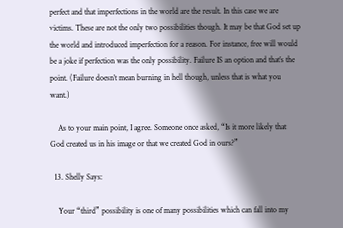perfect and that imperfections in the world are the result. In this case we are victims. These are not the only two possibilities though. It may be that God set up the world and introduced imperfection for a reason. For instance, free will would be a joke if perfection was the only possibility. Failure IS an option and that’s the point. (Failure doesn’t mean burning in hell though, unless that is what you want.)

    As to your main point, I agree. Someone once asked, “Is it more likely that God created us in his image or that we created God in ours?”

  13. Shelly Says:

    Your “third” possibility is one of many possibilities which can fall into my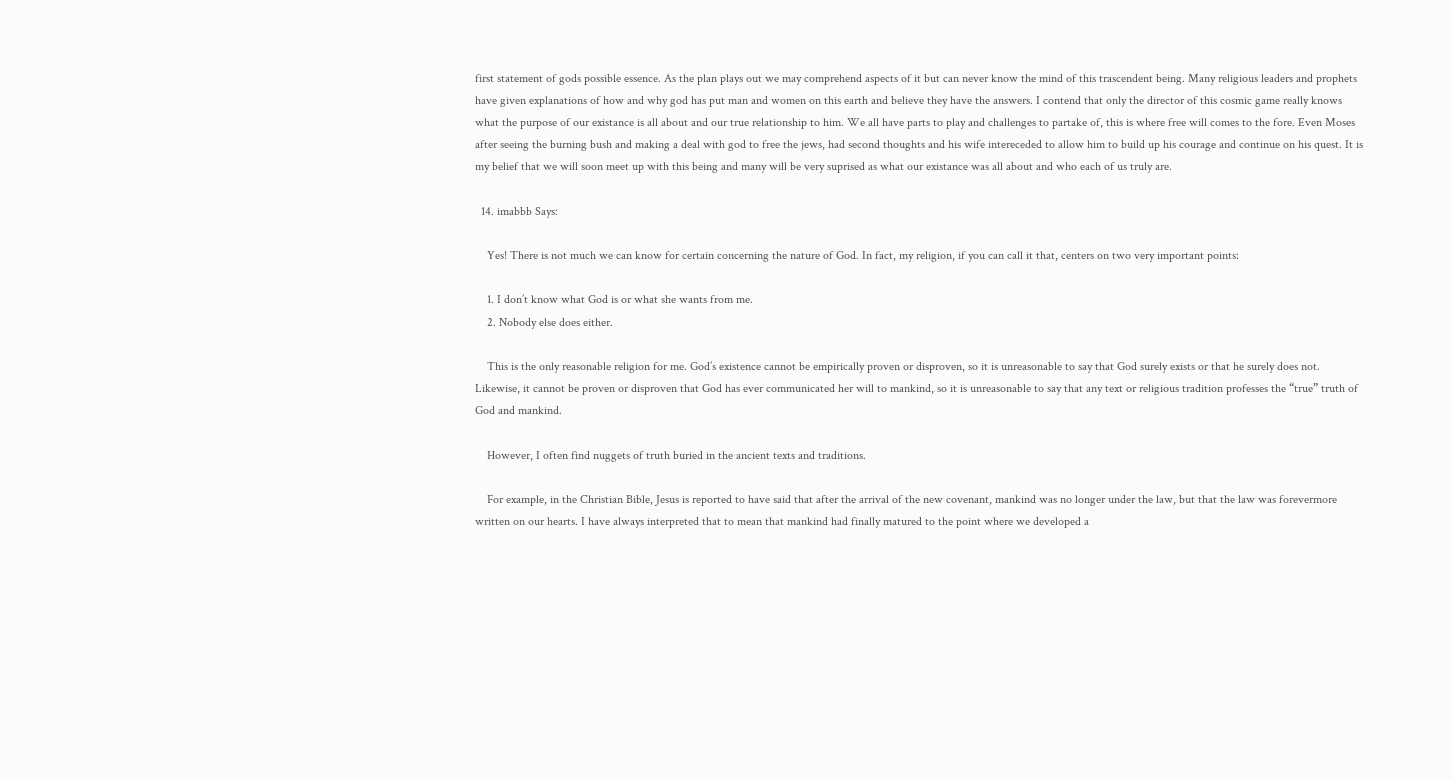first statement of gods possible essence. As the plan plays out we may comprehend aspects of it but can never know the mind of this trascendent being. Many religious leaders and prophets have given explanations of how and why god has put man and women on this earth and believe they have the answers. I contend that only the director of this cosmic game really knows what the purpose of our existance is all about and our true relationship to him. We all have parts to play and challenges to partake of, this is where free will comes to the fore. Even Moses after seeing the burning bush and making a deal with god to free the jews, had second thoughts and his wife intereceded to allow him to build up his courage and continue on his quest. It is my belief that we will soon meet up with this being and many will be very suprised as what our existance was all about and who each of us truly are.

  14. imabbb Says:

    Yes! There is not much we can know for certain concerning the nature of God. In fact, my religion, if you can call it that, centers on two very important points:

    1. I don’t know what God is or what she wants from me.
    2. Nobody else does either.

    This is the only reasonable religion for me. God’s existence cannot be empirically proven or disproven, so it is unreasonable to say that God surely exists or that he surely does not. Likewise, it cannot be proven or disproven that God has ever communicated her will to mankind, so it is unreasonable to say that any text or religious tradition professes the “true” truth of God and mankind.

    However, I often find nuggets of truth buried in the ancient texts and traditions.

    For example, in the Christian Bible, Jesus is reported to have said that after the arrival of the new covenant, mankind was no longer under the law, but that the law was forevermore written on our hearts. I have always interpreted that to mean that mankind had finally matured to the point where we developed a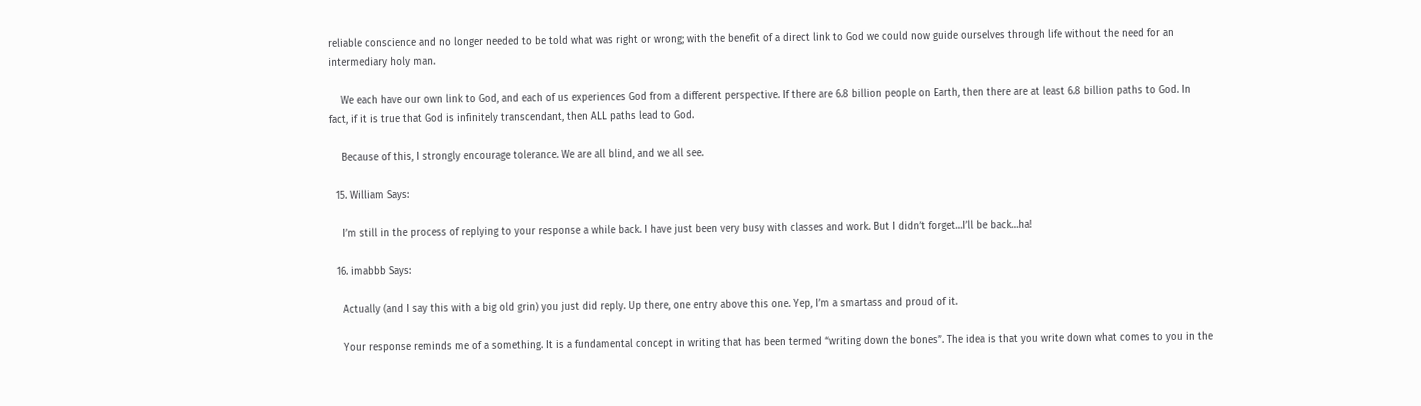reliable conscience and no longer needed to be told what was right or wrong; with the benefit of a direct link to God we could now guide ourselves through life without the need for an intermediary holy man.

    We each have our own link to God, and each of us experiences God from a different perspective. If there are 6.8 billion people on Earth, then there are at least 6.8 billion paths to God. In fact, if it is true that God is infinitely transcendant, then ALL paths lead to God.

    Because of this, I strongly encourage tolerance. We are all blind, and we all see.

  15. William Says:

    I’m still in the process of replying to your response a while back. I have just been very busy with classes and work. But I didn’t forget…I’ll be back…ha!

  16. imabbb Says:

    Actually (and I say this with a big old grin) you just did reply. Up there, one entry above this one. Yep, I’m a smartass and proud of it.

    Your response reminds me of a something. It is a fundamental concept in writing that has been termed “writing down the bones”. The idea is that you write down what comes to you in the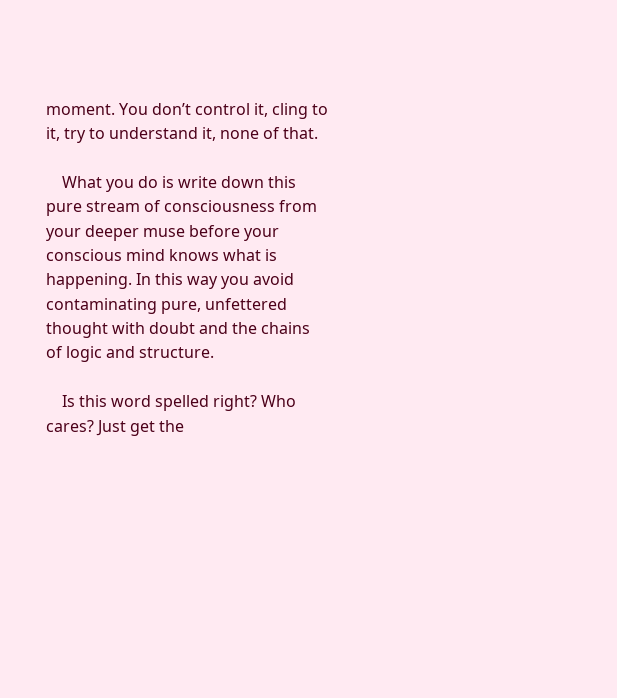moment. You don’t control it, cling to it, try to understand it, none of that.

    What you do is write down this pure stream of consciousness from your deeper muse before your conscious mind knows what is happening. In this way you avoid contaminating pure, unfettered thought with doubt and the chains of logic and structure.

    Is this word spelled right? Who cares? Just get the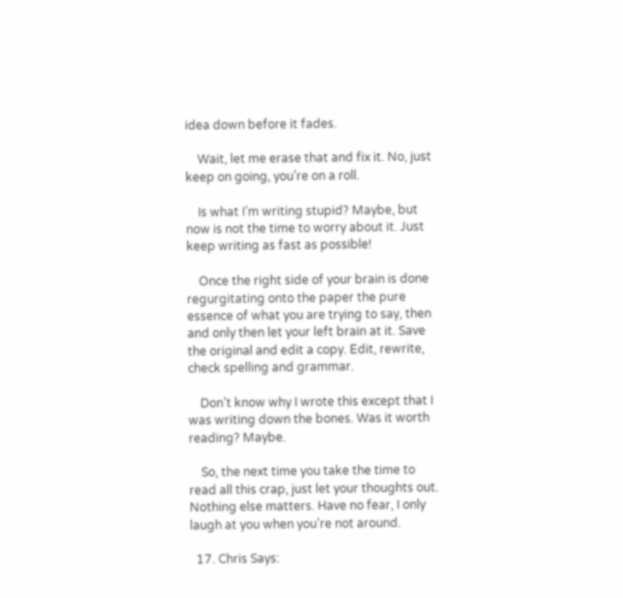idea down before it fades.

    Wait, let me erase that and fix it. No, just keep on going, you’re on a roll.

    Is what I’m writing stupid? Maybe, but now is not the time to worry about it. Just keep writing as fast as possible!

    Once the right side of your brain is done regurgitating onto the paper the pure essence of what you are trying to say, then and only then let your left brain at it. Save the original and edit a copy. Edit, rewrite, check spelling and grammar.

    Don’t know why I wrote this except that I was writing down the bones. Was it worth reading? Maybe.

    So, the next time you take the time to read all this crap, just let your thoughts out. Nothing else matters. Have no fear, I only laugh at you when you’re not around.

  17. Chris Says: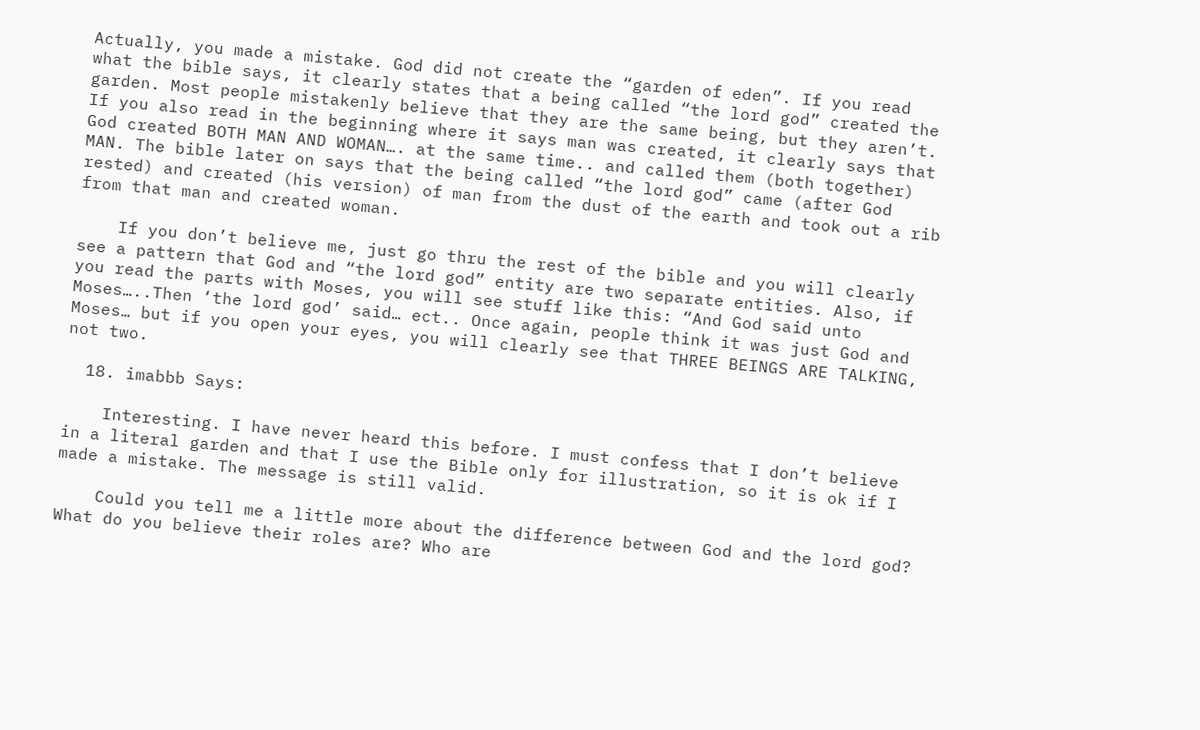Actually, you made a mistake. God did not create the “garden of eden”. If you read what the bible says, it clearly states that a being called “the lord god” created the garden. Most people mistakenly believe that they are the same being, but they aren’t. If you also read in the beginning where it says man was created, it clearly says that God created BOTH MAN AND WOMAN…. at the same time.. and called them (both together) MAN. The bible later on says that the being called “the lord god” came (after God rested) and created (his version) of man from the dust of the earth and took out a rib from that man and created woman.

    If you don’t believe me, just go thru the rest of the bible and you will clearly see a pattern that God and “the lord god” entity are two separate entities. Also, if you read the parts with Moses, you will see stuff like this: “And God said unto Moses…..Then ‘the lord god’ said… ect.. Once again, people think it was just God and Moses… but if you open your eyes, you will clearly see that THREE BEINGS ARE TALKING, not two.

  18. imabbb Says:

    Interesting. I have never heard this before. I must confess that I don’t believe in a literal garden and that I use the Bible only for illustration, so it is ok if I made a mistake. The message is still valid.

    Could you tell me a little more about the difference between God and the lord god? What do you believe their roles are? Who are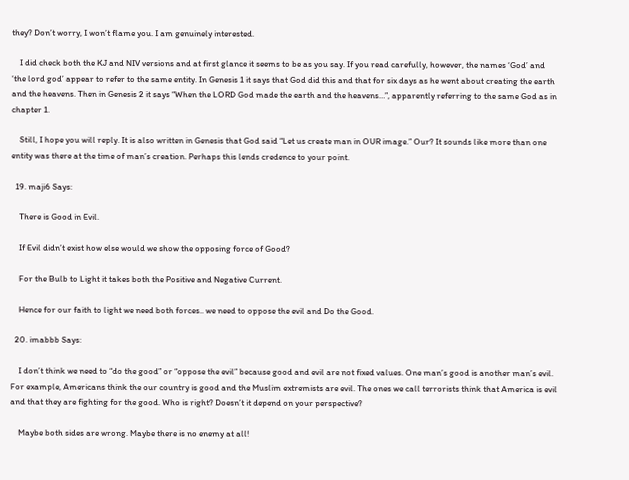they? Don’t worry, I won’t flame you. I am genuinely interested.

    I did check both the KJ and NIV versions and at first glance it seems to be as you say. If you read carefully, however, the names ‘God’ and ‘the lord god’ appear to refer to the same entity. In Genesis 1 it says that God did this and that for six days as he went about creating the earth and the heavens. Then in Genesis 2 it says “When the LORD God made the earth and the heavens…”, apparently referring to the same God as in chapter 1.

    Still, I hope you will reply. It is also written in Genesis that God said “Let us create man in OUR image.” Our? It sounds like more than one entity was there at the time of man’s creation. Perhaps this lends credence to your point.

  19. maji6 Says:

    There is Good in Evil.

    If Evil didn’t exist how else would we show the opposing force of Good?

    For the Bulb to Light it takes both the Positive and Negative Current.

    Hence for our faith to light we need both forces.. we need to oppose the evil and Do the Good.

  20. imabbb Says:

    I don’t think we need to “do the good” or “oppose the evil” because good and evil are not fixed values. One man’s good is another man’s evil. For example, Americans think the our country is good and the Muslim extremists are evil. The ones we call terrorists think that America is evil and that they are fighting for the good. Who is right? Doesn’t it depend on your perspective?

    Maybe both sides are wrong. Maybe there is no enemy at all!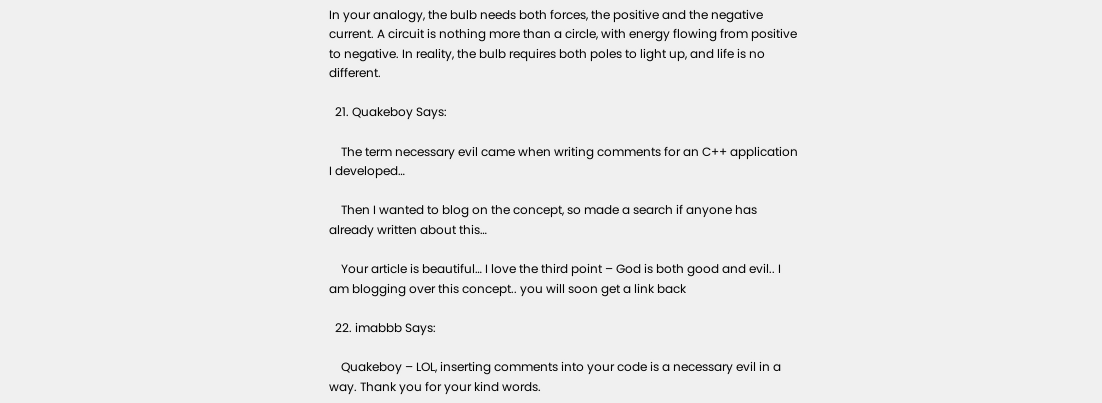In your analogy, the bulb needs both forces, the positive and the negative current. A circuit is nothing more than a circle, with energy flowing from positive to negative. In reality, the bulb requires both poles to light up, and life is no different.

  21. Quakeboy Says:

    The term necessary evil came when writing comments for an C++ application I developed…

    Then I wanted to blog on the concept, so made a search if anyone has already written about this…

    Your article is beautiful… I love the third point – God is both good and evil.. I am blogging over this concept.. you will soon get a link back

  22. imabbb Says:

    Quakeboy – LOL, inserting comments into your code is a necessary evil in a way. Thank you for your kind words.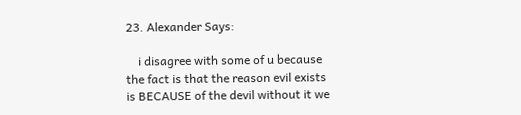23. Alexander Says:

    i disagree with some of u because the fact is that the reason evil exists is BECAUSE of the devil without it we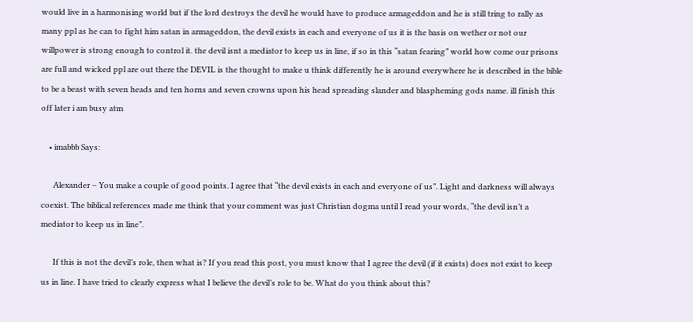would live in a harmonising world but if the lord destroys the devil he would have to produce armageddon and he is still tring to rally as many ppl as he can to fight him satan in armageddon, the devil exists in each and everyone of us it is the basis on wether or not our willpower is strong enough to control it. the devil isnt a mediator to keep us in line, if so in this “satan fearing” world how come our prisons are full and wicked ppl are out there the DEVIL is the thought to make u think differently he is around everywhere he is described in the bible to be a beast with seven heads and ten horns and seven crowns upon his head spreading slander and blaspheming gods name. ill finish this off later i am busy atm

    • imabbb Says:

      Alexander – You make a couple of good points. I agree that “the devil exists in each and everyone of us”. Light and darkness will always coexist. The biblical references made me think that your comment was just Christian dogma until I read your words, “the devil isn’t a mediator to keep us in line”.

      If this is not the devil’s role, then what is? If you read this post, you must know that I agree the devil (if it exists) does not exist to keep us in line. I have tried to clearly express what I believe the devil’s role to be. What do you think about this?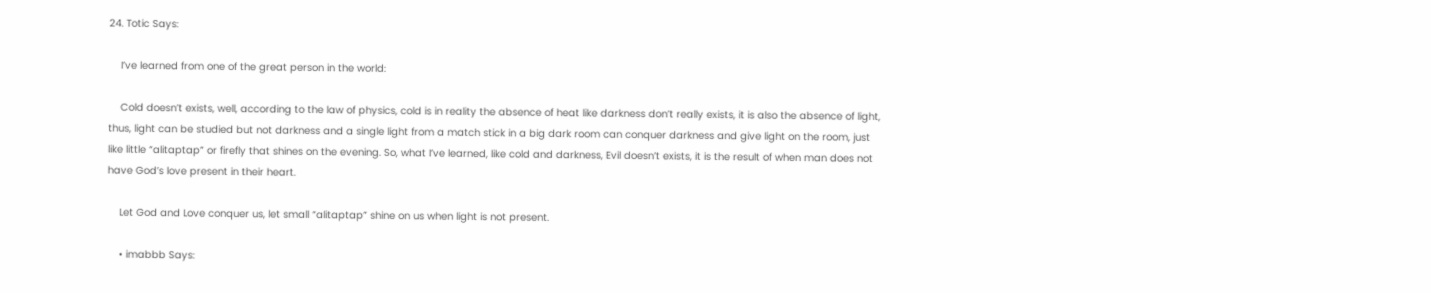24. Totic Says:

    I’ve learned from one of the great person in the world:

    Cold doesn’t exists, well, according to the law of physics, cold is in reality the absence of heat like darkness don’t really exists, it is also the absence of light, thus, light can be studied but not darkness and a single light from a match stick in a big dark room can conquer darkness and give light on the room, just like little “alitaptap” or firefly that shines on the evening. So, what I’ve learned, like cold and darkness, Evil doesn’t exists, it is the result of when man does not have God’s love present in their heart.

    Let God and Love conquer us, let small “alitaptap” shine on us when light is not present.

    • imabbb Says: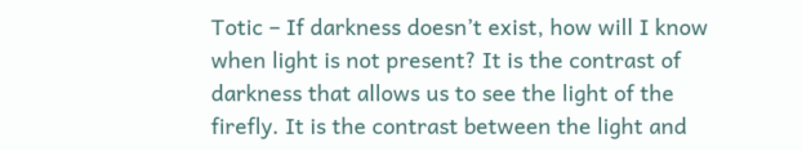Totic – If darkness doesn’t exist, how will I know when light is not present? It is the contrast of darkness that allows us to see the light of the firefly. It is the contrast between the light and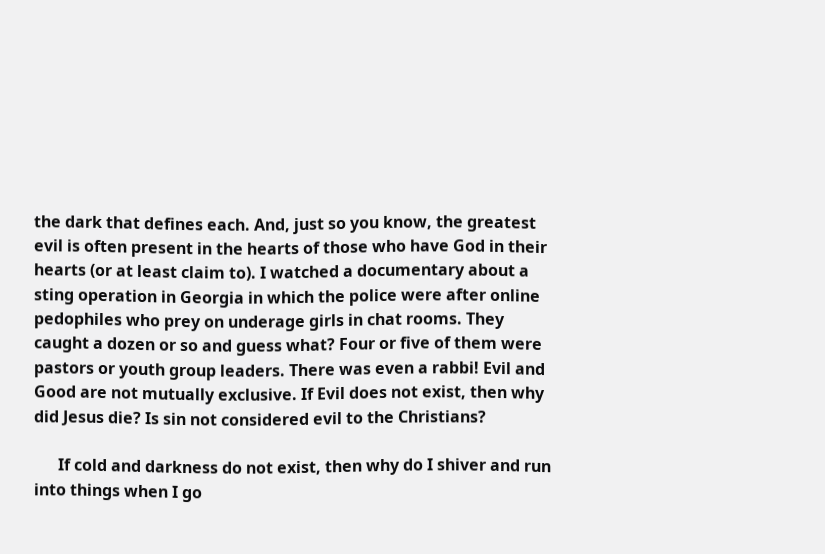the dark that defines each. And, just so you know, the greatest evil is often present in the hearts of those who have God in their hearts (or at least claim to). I watched a documentary about a sting operation in Georgia in which the police were after online pedophiles who prey on underage girls in chat rooms. They caught a dozen or so and guess what? Four or five of them were pastors or youth group leaders. There was even a rabbi! Evil and Good are not mutually exclusive. If Evil does not exist, then why did Jesus die? Is sin not considered evil to the Christians?

      If cold and darkness do not exist, then why do I shiver and run into things when I go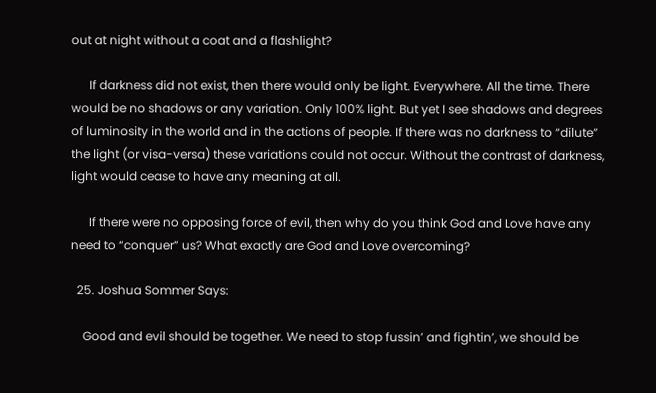out at night without a coat and a flashlight?

      If darkness did not exist, then there would only be light. Everywhere. All the time. There would be no shadows or any variation. Only 100% light. But yet I see shadows and degrees of luminosity in the world and in the actions of people. If there was no darkness to “dilute” the light (or visa-versa) these variations could not occur. Without the contrast of darkness, light would cease to have any meaning at all.

      If there were no opposing force of evil, then why do you think God and Love have any need to “conquer” us? What exactly are God and Love overcoming?

  25. Joshua Sommer Says:

    Good and evil should be together. We need to stop fussin’ and fightin’, we should be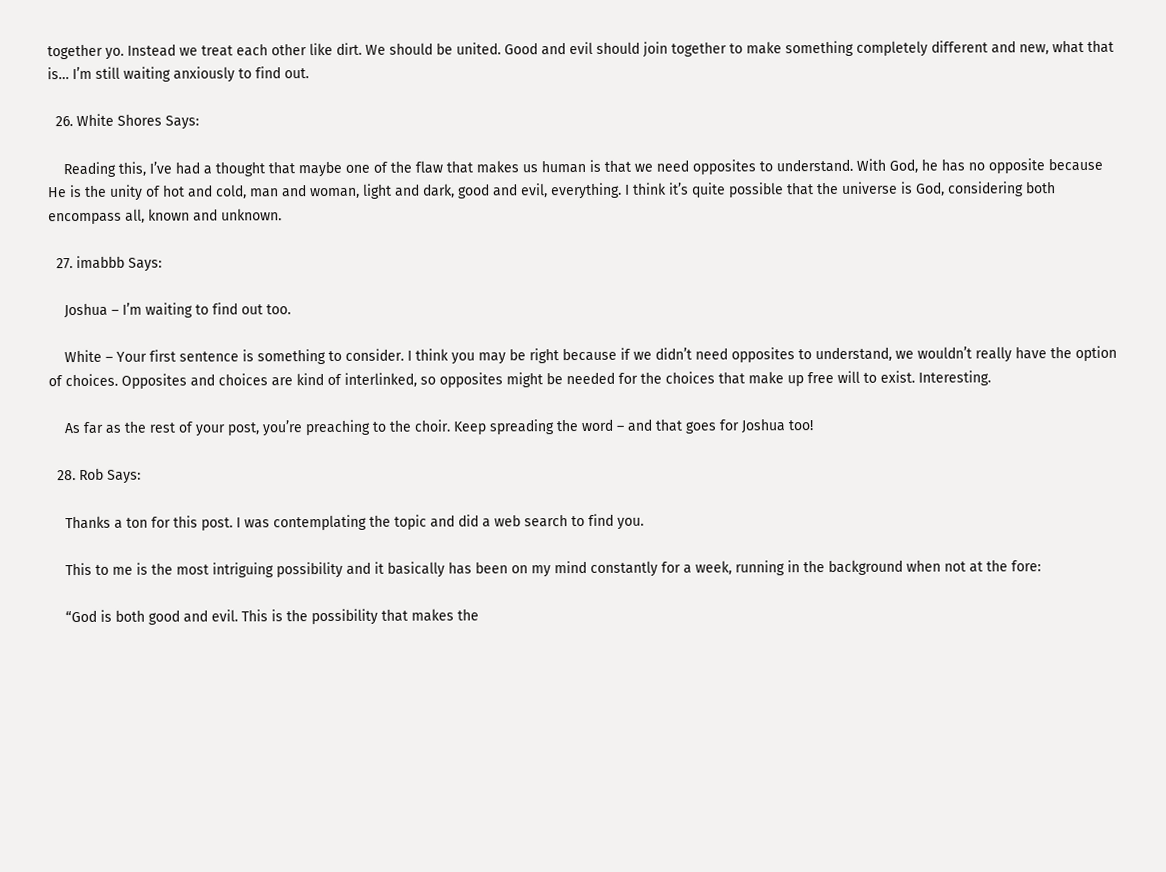together yo. Instead we treat each other like dirt. We should be united. Good and evil should join together to make something completely different and new, what that is… I’m still waiting anxiously to find out.

  26. White Shores Says:

    Reading this, I’ve had a thought that maybe one of the flaw that makes us human is that we need opposites to understand. With God, he has no opposite because He is the unity of hot and cold, man and woman, light and dark, good and evil, everything. I think it’s quite possible that the universe is God, considering both encompass all, known and unknown.

  27. imabbb Says:

    Joshua – I’m waiting to find out too.

    White – Your first sentence is something to consider. I think you may be right because if we didn’t need opposites to understand, we wouldn’t really have the option of choices. Opposites and choices are kind of interlinked, so opposites might be needed for the choices that make up free will to exist. Interesting.

    As far as the rest of your post, you’re preaching to the choir. Keep spreading the word – and that goes for Joshua too!

  28. Rob Says:

    Thanks a ton for this post. I was contemplating the topic and did a web search to find you.

    This to me is the most intriguing possibility and it basically has been on my mind constantly for a week, running in the background when not at the fore:

    “God is both good and evil. This is the possibility that makes the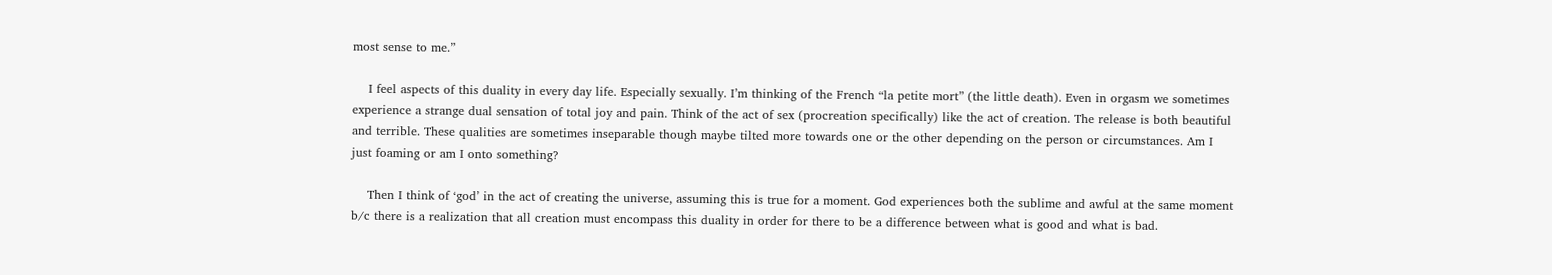most sense to me.”

    I feel aspects of this duality in every day life. Especially sexually. I’m thinking of the French “la petite mort” (the little death). Even in orgasm we sometimes experience a strange dual sensation of total joy and pain. Think of the act of sex (procreation specifically) like the act of creation. The release is both beautiful and terrible. These qualities are sometimes inseparable though maybe tilted more towards one or the other depending on the person or circumstances. Am I just foaming or am I onto something?

    Then I think of ‘god’ in the act of creating the universe, assuming this is true for a moment. God experiences both the sublime and awful at the same moment b/c there is a realization that all creation must encompass this duality in order for there to be a difference between what is good and what is bad.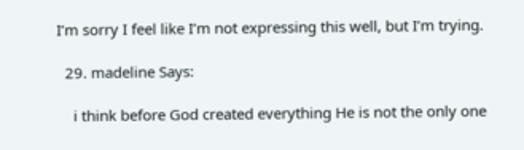I’m sorry I feel like I’m not expressing this well, but I’m trying.

  29. madeline Says:

    i think before God created everything He is not the only one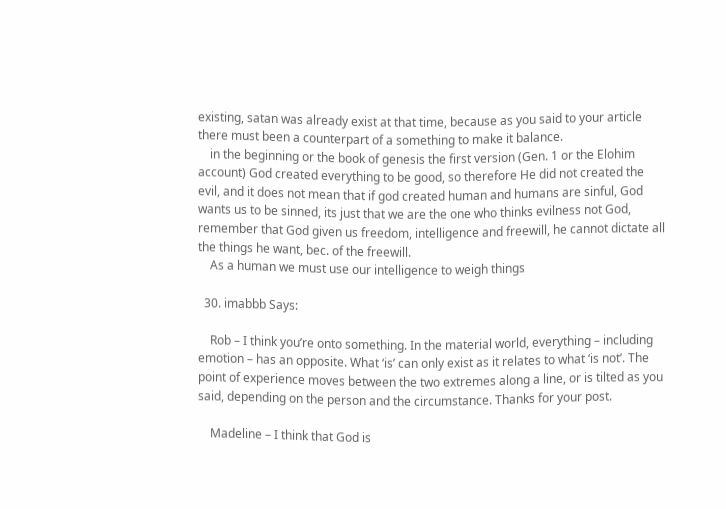existing, satan was already exist at that time, because as you said to your article there must been a counterpart of a something to make it balance.
    in the beginning or the book of genesis the first version (Gen. 1 or the Elohim account) God created everything to be good, so therefore He did not created the evil, and it does not mean that if god created human and humans are sinful, God wants us to be sinned, its just that we are the one who thinks evilness not God, remember that God given us freedom, intelligence and freewill, he cannot dictate all the things he want, bec. of the freewill.
    As a human we must use our intelligence to weigh things

  30. imabbb Says:

    Rob – I think you’re onto something. In the material world, everything – including emotion – has an opposite. What ‘is’ can only exist as it relates to what ‘is not’. The point of experience moves between the two extremes along a line, or is tilted as you said, depending on the person and the circumstance. Thanks for your post.

    Madeline – I think that God is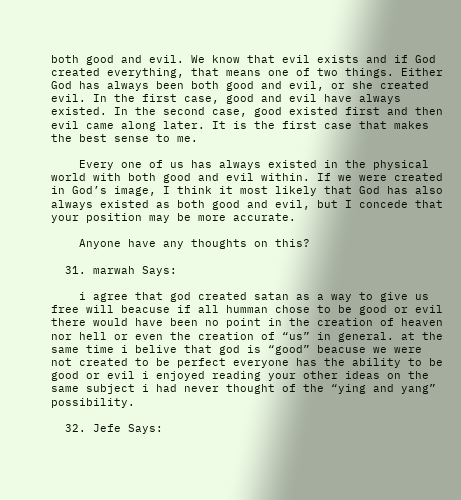both good and evil. We know that evil exists and if God created everything, that means one of two things. Either God has always been both good and evil, or she created evil. In the first case, good and evil have always existed. In the second case, good existed first and then evil came along later. It is the first case that makes the best sense to me.

    Every one of us has always existed in the physical world with both good and evil within. If we were created in God’s image, I think it most likely that God has also always existed as both good and evil, but I concede that your position may be more accurate.

    Anyone have any thoughts on this?

  31. marwah Says:

    i agree that god created satan as a way to give us free will beacuse if all humman chose to be good or evil there would have been no point in the creation of heaven nor hell or even the creation of “us” in general. at the same time i belive that god is “good” beacuse we were not created to be perfect everyone has the ability to be good or evil i enjoyed reading your other ideas on the same subject i had never thought of the “ying and yang” possibility.

  32. Jefe Says: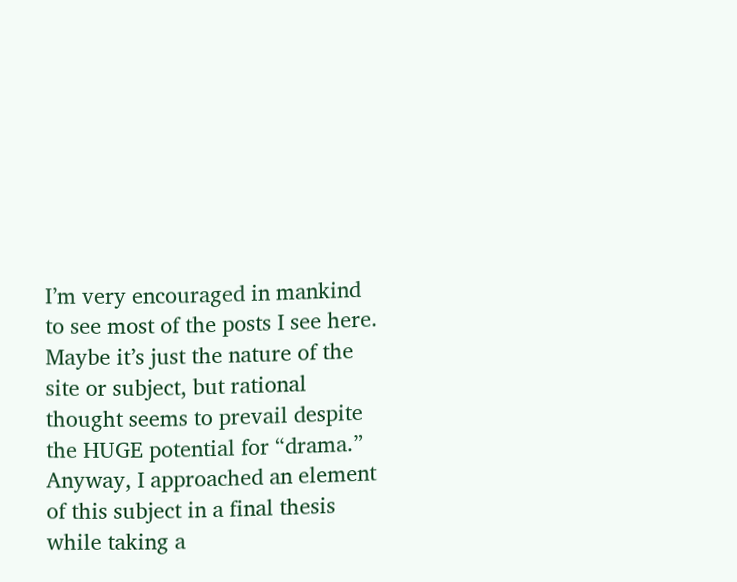I’m very encouraged in mankind to see most of the posts I see here. Maybe it’s just the nature of the site or subject, but rational thought seems to prevail despite the HUGE potential for “drama.” Anyway, I approached an element of this subject in a final thesis while taking a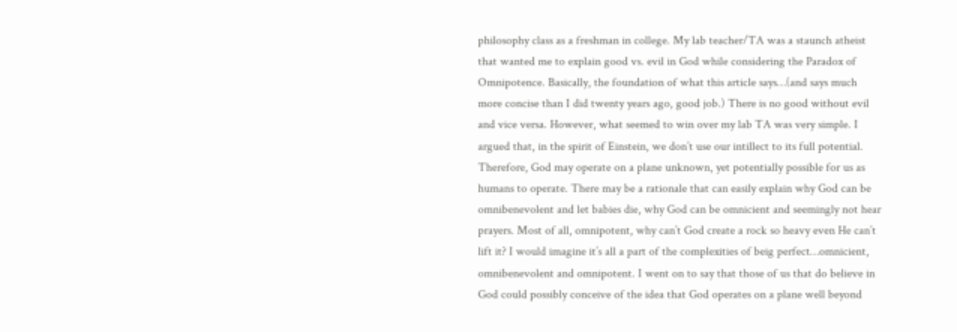philosophy class as a freshman in college. My lab teacher/TA was a staunch atheist that wanted me to explain good vs. evil in God while considering the Paradox of Omnipotence. Basically, the foundation of what this article says…(and says much more concise than I did twenty years ago, good job.) There is no good without evil and vice versa. However, what seemed to win over my lab TA was very simple. I argued that, in the spirit of Einstein, we don’t use our intillect to its full potential. Therefore, God may operate on a plane unknown, yet potentially possible for us as humans to operate. There may be a rationale that can easily explain why God can be omnibenevolent and let babies die, why God can be omnicient and seemingly not hear prayers. Most of all, omnipotent, why can’t God create a rock so heavy even He can’t lift it? I would imagine it’s all a part of the complexities of beig perfect…omnicient, omnibenevolent and omnipotent. I went on to say that those of us that do believe in God could possibly conceive of the idea that God operates on a plane well beyond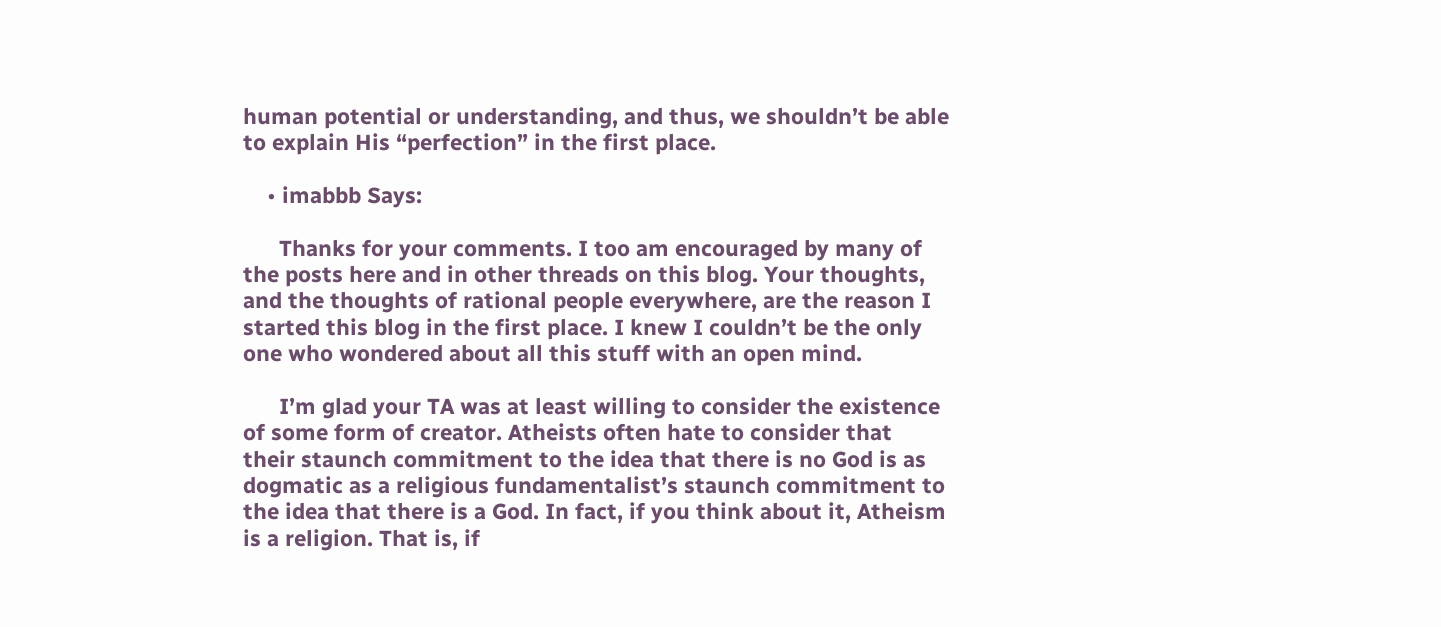human potential or understanding, and thus, we shouldn’t be able to explain His “perfection” in the first place.

    • imabbb Says:

      Thanks for your comments. I too am encouraged by many of the posts here and in other threads on this blog. Your thoughts, and the thoughts of rational people everywhere, are the reason I started this blog in the first place. I knew I couldn’t be the only one who wondered about all this stuff with an open mind.

      I’m glad your TA was at least willing to consider the existence of some form of creator. Atheists often hate to consider that their staunch commitment to the idea that there is no God is as dogmatic as a religious fundamentalist’s staunch commitment to the idea that there is a God. In fact, if you think about it, Atheism is a religion. That is, if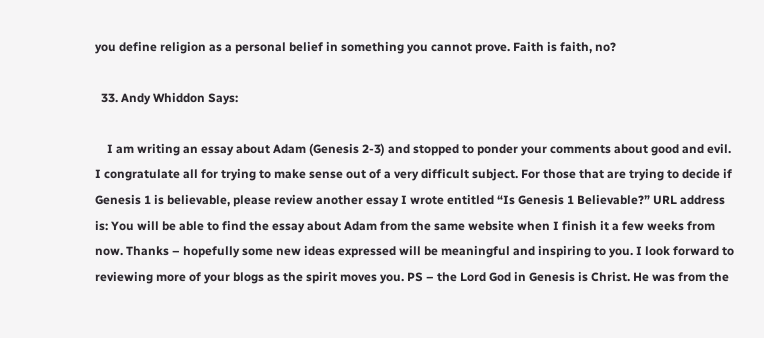you define religion as a personal belief in something you cannot prove. Faith is faith, no?

  33. Andy Whiddon Says:

    I am writing an essay about Adam (Genesis 2-3) and stopped to ponder your comments about good and evil. I congratulate all for trying to make sense out of a very difficult subject. For those that are trying to decide if Genesis 1 is believable, please review another essay I wrote entitled “Is Genesis 1 Believable?” URL address is: You will be able to find the essay about Adam from the same website when I finish it a few weeks from now. Thanks – hopefully some new ideas expressed will be meaningful and inspiring to you. I look forward to reviewing more of your blogs as the spirit moves you. PS – the Lord God in Genesis is Christ. He was from the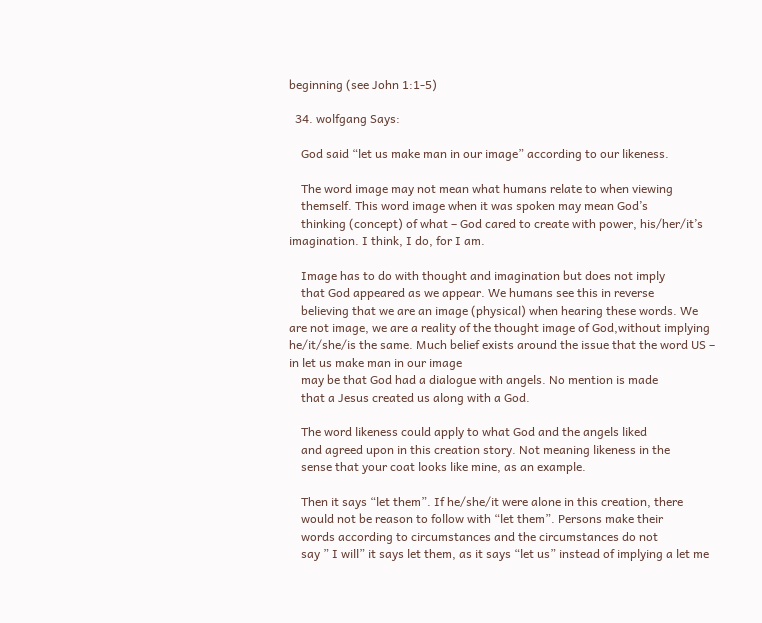beginning (see John 1:1-5)

  34. wolfgang Says:

    God said “let us make man in our image” according to our likeness.

    The word image may not mean what humans relate to when viewing
    themself. This word image when it was spoken may mean God’s
    thinking (concept) of what – God cared to create with power, his/her/it’s imagination. I think, I do, for I am.

    Image has to do with thought and imagination but does not imply
    that God appeared as we appear. We humans see this in reverse
    believing that we are an image (physical) when hearing these words. We are not image, we are a reality of the thought image of God,without implying he/it/she/is the same. Much belief exists around the issue that the word US – in let us make man in our image
    may be that God had a dialogue with angels. No mention is made
    that a Jesus created us along with a God.

    The word likeness could apply to what God and the angels liked
    and agreed upon in this creation story. Not meaning likeness in the
    sense that your coat looks like mine, as an example.

    Then it says “let them”. If he/she/it were alone in this creation, there
    would not be reason to follow with “let them”. Persons make their
    words according to circumstances and the circumstances do not
    say ” I will” it says let them, as it says “let us” instead of implying a let me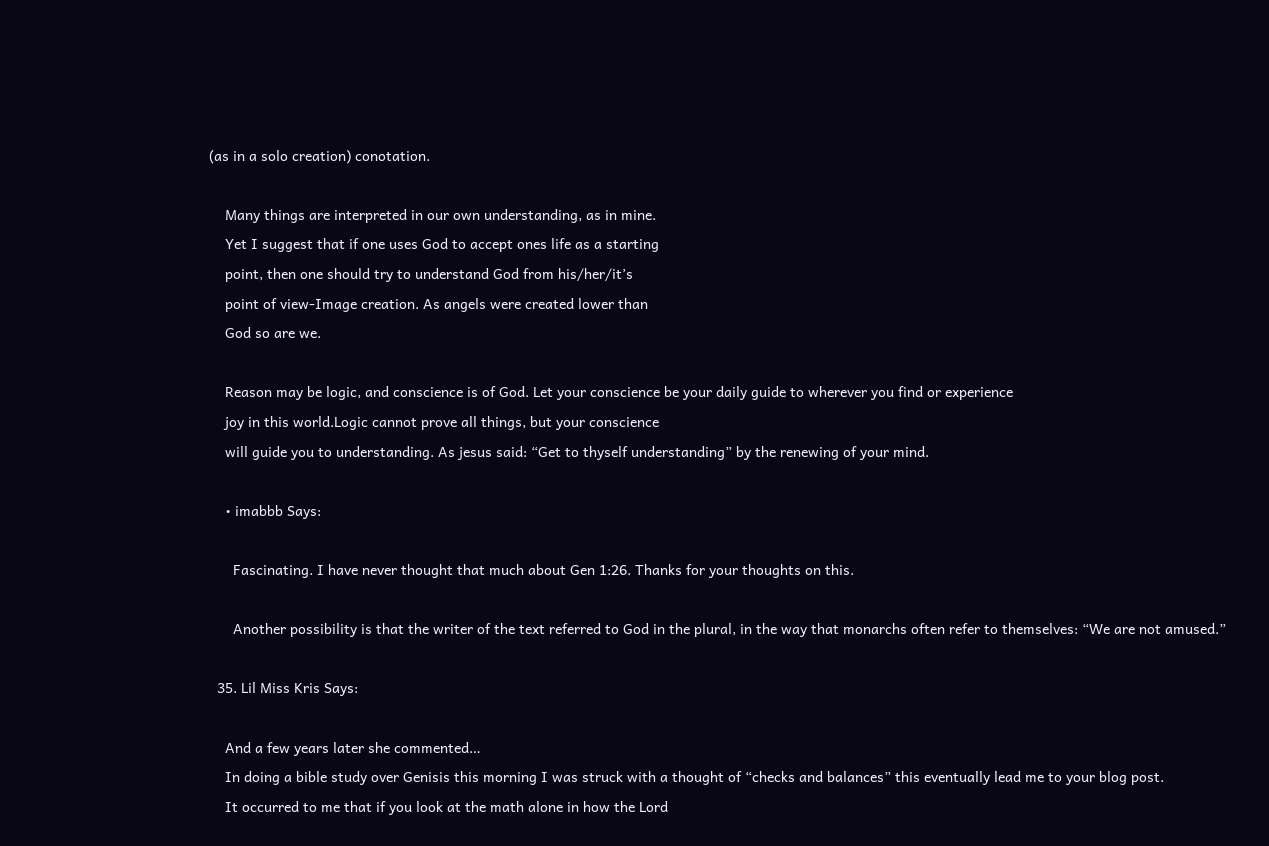(as in a solo creation) conotation.

    Many things are interpreted in our own understanding, as in mine.
    Yet I suggest that if one uses God to accept ones life as a starting
    point, then one should try to understand God from his/her/it’s
    point of view-Image creation. As angels were created lower than
    God so are we.

    Reason may be logic, and conscience is of God. Let your conscience be your daily guide to wherever you find or experience
    joy in this world.Logic cannot prove all things, but your conscience
    will guide you to understanding. As jesus said: “Get to thyself understanding” by the renewing of your mind.

    • imabbb Says:

      Fascinating. I have never thought that much about Gen 1:26. Thanks for your thoughts on this.

      Another possibility is that the writer of the text referred to God in the plural, in the way that monarchs often refer to themselves: “We are not amused.”

  35. Lil Miss Kris Says:

    And a few years later she commented…
    In doing a bible study over Genisis this morning I was struck with a thought of “checks and balances” this eventually lead me to your blog post.
    It occurred to me that if you look at the math alone in how the Lord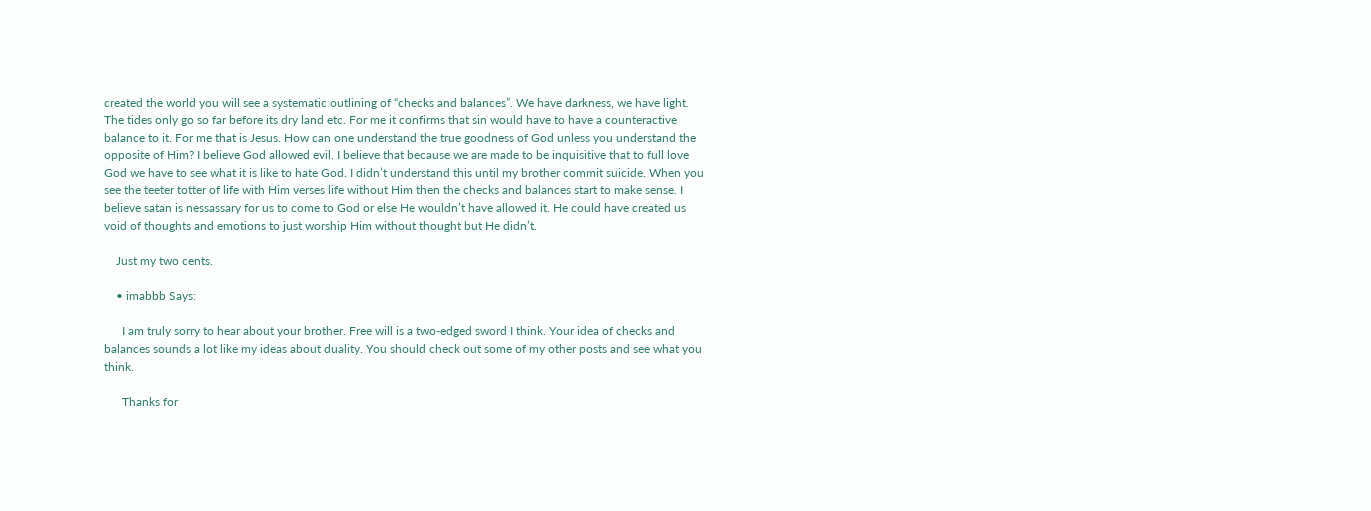created the world you will see a systematic outlining of “checks and balances”. We have darkness, we have light. The tides only go so far before its dry land etc. For me it confirms that sin would have to have a counteractive balance to it. For me that is Jesus. How can one understand the true goodness of God unless you understand the opposite of Him? I believe God allowed evil. I believe that because we are made to be inquisitive that to full love God we have to see what it is like to hate God. I didn’t understand this until my brother commit suicide. When you see the teeter totter of life with Him verses life without Him then the checks and balances start to make sense. I believe satan is nessassary for us to come to God or else He wouldn’t have allowed it. He could have created us void of thoughts and emotions to just worship Him without thought but He didn’t.

    Just my two cents.

    • imabbb Says:

      I am truly sorry to hear about your brother. Free will is a two-edged sword I think. Your idea of checks and balances sounds a lot like my ideas about duality. You should check out some of my other posts and see what you think.

      Thanks for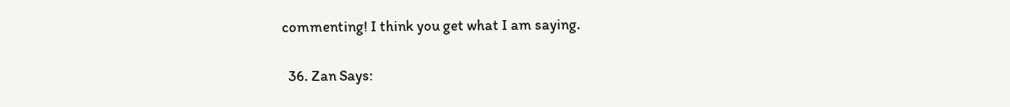commenting! I think you get what I am saying.

  36. Zan Says: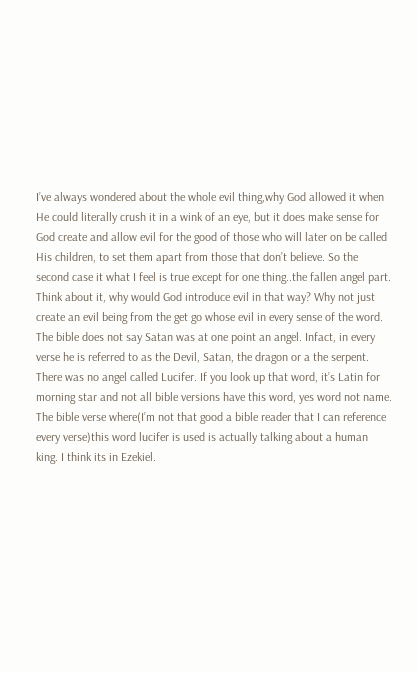I’ve always wondered about the whole evil thing,why God allowed it when He could literally crush it in a wink of an eye, but it does make sense for God create and allow evil for the good of those who will later on be called His children, to set them apart from those that don’t believe. So the second case it what I feel is true except for one thing..the fallen angel part. Think about it, why would God introduce evil in that way? Why not just create an evil being from the get go whose evil in every sense of the word. The bible does not say Satan was at one point an angel. Infact, in every verse he is referred to as the Devil, Satan, the dragon or a the serpent. There was no angel called Lucifer. If you look up that word, it’s Latin for morning star and not all bible versions have this word, yes word not name. The bible verse where(I’m not that good a bible reader that I can reference every verse)this word lucifer is used is actually talking about a human king. I think its in Ezekiel.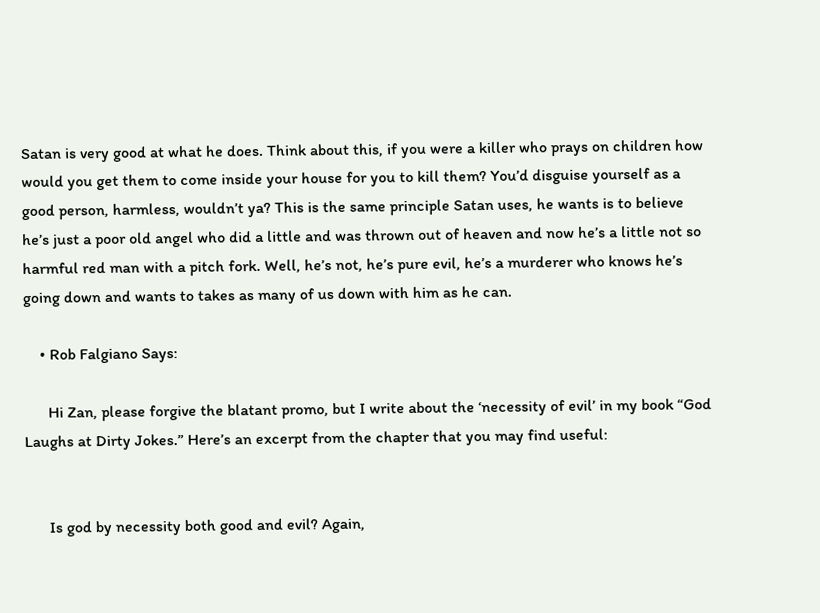Satan is very good at what he does. Think about this, if you were a killer who prays on children how would you get them to come inside your house for you to kill them? You’d disguise yourself as a good person, harmless, wouldn’t ya? This is the same principle Satan uses, he wants is to believe he’s just a poor old angel who did a little and was thrown out of heaven and now he’s a little not so harmful red man with a pitch fork. Well, he’s not, he’s pure evil, he’s a murderer who knows he’s going down and wants to takes as many of us down with him as he can.

    • Rob Falgiano Says:

      Hi Zan, please forgive the blatant promo, but I write about the ‘necessity of evil’ in my book “God Laughs at Dirty Jokes.” Here’s an excerpt from the chapter that you may find useful:


      Is god by necessity both good and evil? Again,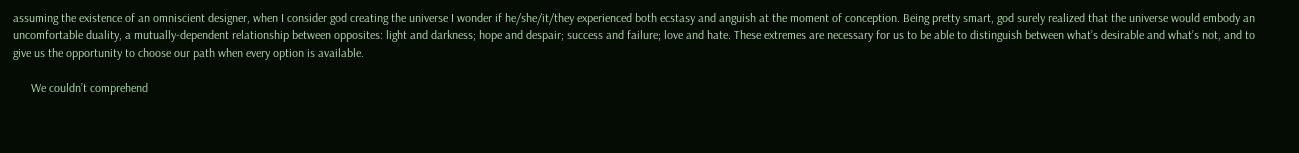assuming the existence of an omniscient designer, when I consider god creating the universe I wonder if he/she/it/they experienced both ecstasy and anguish at the moment of conception. Being pretty smart, god surely realized that the universe would embody an uncomfortable duality, a mutually-dependent relationship between opposites: light and darkness; hope and despair; success and failure; love and hate. These extremes are necessary for us to be able to distinguish between what’s desirable and what’s not, and to give us the opportunity to choose our path when every option is available.

      We couldn’t comprehend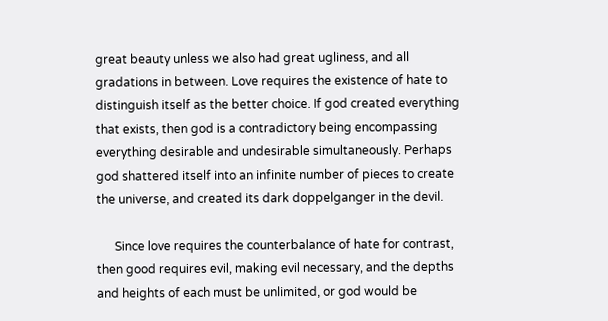great beauty unless we also had great ugliness, and all gradations in between. Love requires the existence of hate to distinguish itself as the better choice. If god created everything that exists, then god is a contradictory being encompassing everything desirable and undesirable simultaneously. Perhaps god shattered itself into an infinite number of pieces to create the universe, and created its dark doppelganger in the devil.

      Since love requires the counterbalance of hate for contrast, then good requires evil, making evil necessary, and the depths and heights of each must be unlimited, or god would be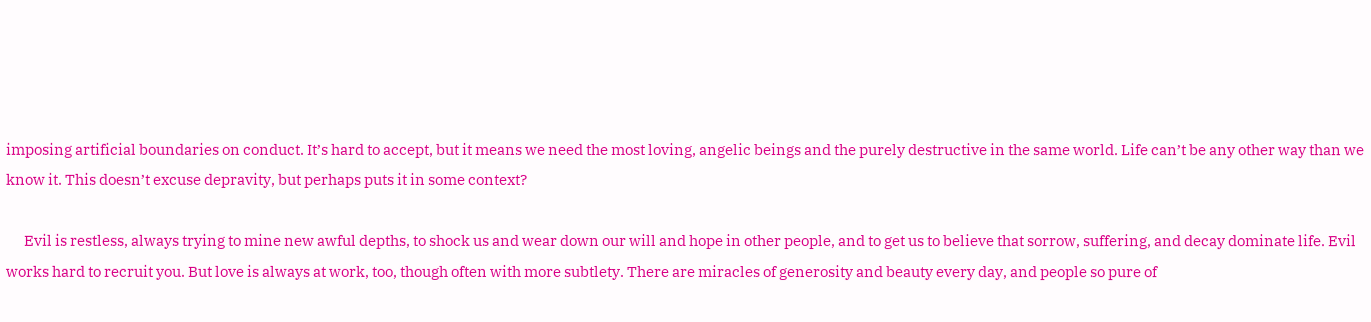imposing artificial boundaries on conduct. It’s hard to accept, but it means we need the most loving, angelic beings and the purely destructive in the same world. Life can’t be any other way than we know it. This doesn’t excuse depravity, but perhaps puts it in some context?

      Evil is restless, always trying to mine new awful depths, to shock us and wear down our will and hope in other people, and to get us to believe that sorrow, suffering, and decay dominate life. Evil works hard to recruit you. But love is always at work, too, though often with more subtlety. There are miracles of generosity and beauty every day, and people so pure of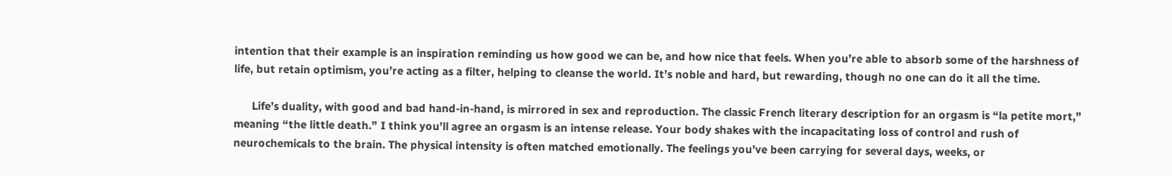intention that their example is an inspiration reminding us how good we can be, and how nice that feels. When you’re able to absorb some of the harshness of life, but retain optimism, you’re acting as a filter, helping to cleanse the world. It’s noble and hard, but rewarding, though no one can do it all the time.

      Life’s duality, with good and bad hand-in-hand, is mirrored in sex and reproduction. The classic French literary description for an orgasm is “la petite mort,” meaning “the little death.” I think you’ll agree an orgasm is an intense release. Your body shakes with the incapacitating loss of control and rush of neurochemicals to the brain. The physical intensity is often matched emotionally. The feelings you’ve been carrying for several days, weeks, or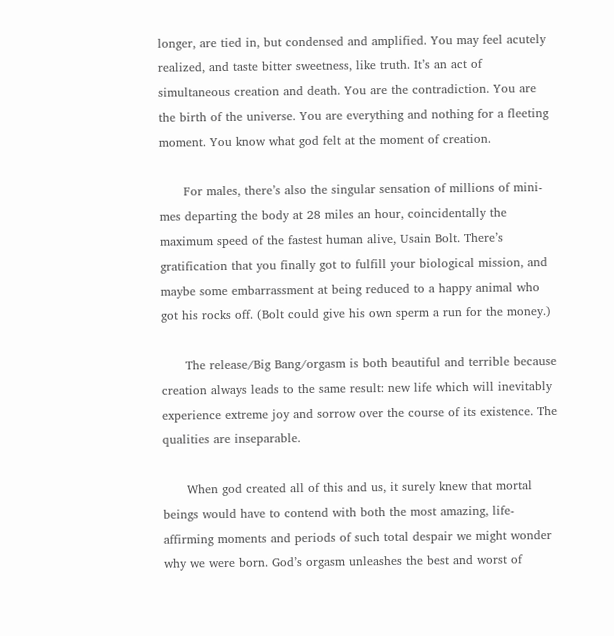longer, are tied in, but condensed and amplified. You may feel acutely realized, and taste bitter sweetness, like truth. It’s an act of simultaneous creation and death. You are the contradiction. You are the birth of the universe. You are everything and nothing for a fleeting moment. You know what god felt at the moment of creation.

      For males, there’s also the singular sensation of millions of mini-mes departing the body at 28 miles an hour, coincidentally the maximum speed of the fastest human alive, Usain Bolt. There’s gratification that you finally got to fulfill your biological mission, and maybe some embarrassment at being reduced to a happy animal who got his rocks off. (Bolt could give his own sperm a run for the money.)

      The release/Big Bang/orgasm is both beautiful and terrible because creation always leads to the same result: new life which will inevitably experience extreme joy and sorrow over the course of its existence. The qualities are inseparable.

      When god created all of this and us, it surely knew that mortal beings would have to contend with both the most amazing, life-affirming moments and periods of such total despair we might wonder why we were born. God’s orgasm unleashes the best and worst of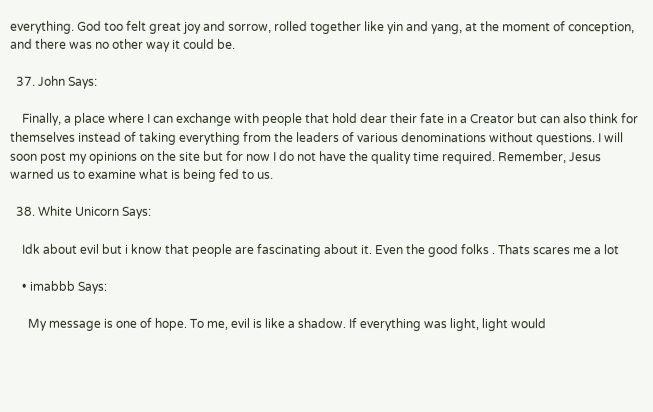everything. God too felt great joy and sorrow, rolled together like yin and yang, at the moment of conception, and there was no other way it could be.

  37. John Says:

    Finally, a place where I can exchange with people that hold dear their fate in a Creator but can also think for themselves instead of taking everything from the leaders of various denominations without questions. I will soon post my opinions on the site but for now I do not have the quality time required. Remember, Jesus warned us to examine what is being fed to us.

  38. White Unicorn Says:

    Idk about evil but i know that people are fascinating about it. Even the good folks . Thats scares me a lot

    • imabbb Says:

      My message is one of hope. To me, evil is like a shadow. If everything was light, light would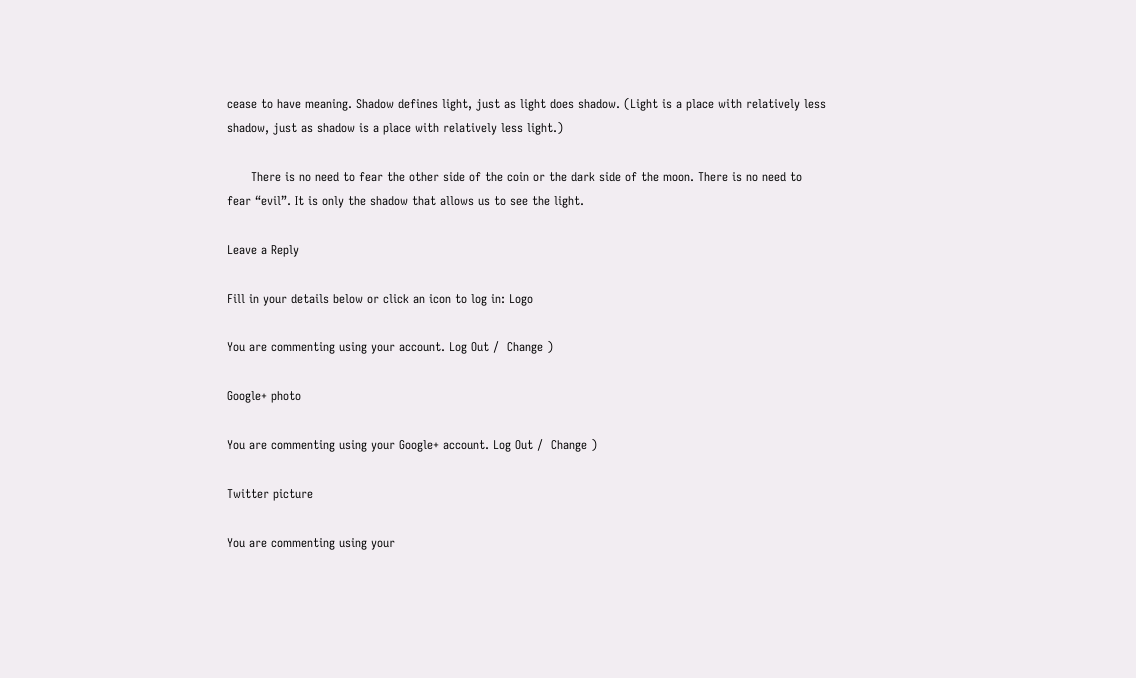cease to have meaning. Shadow defines light, just as light does shadow. (Light is a place with relatively less shadow, just as shadow is a place with relatively less light.)

      There is no need to fear the other side of the coin or the dark side of the moon. There is no need to fear “evil”. It is only the shadow that allows us to see the light.

Leave a Reply

Fill in your details below or click an icon to log in: Logo

You are commenting using your account. Log Out /  Change )

Google+ photo

You are commenting using your Google+ account. Log Out /  Change )

Twitter picture

You are commenting using your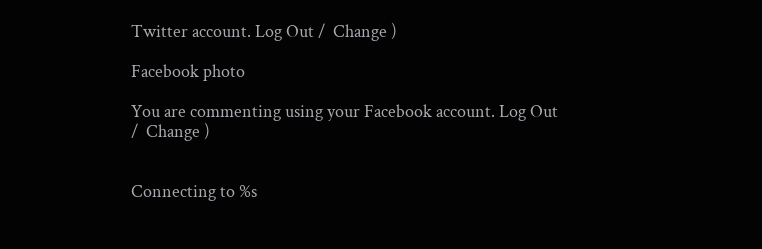Twitter account. Log Out /  Change )

Facebook photo

You are commenting using your Facebook account. Log Out /  Change )


Connecting to %s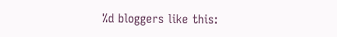%d bloggers like this: